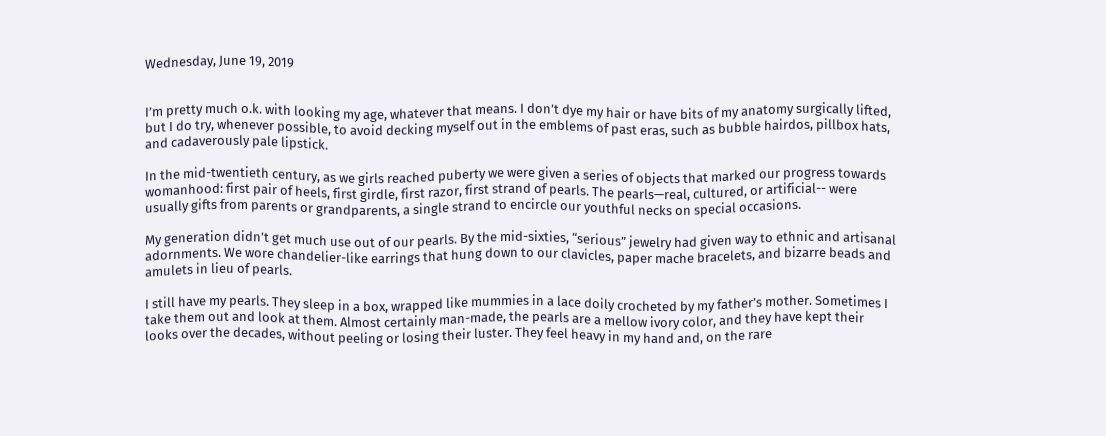Wednesday, June 19, 2019


I’m pretty much o.k. with looking my age, whatever that means. I don’t dye my hair or have bits of my anatomy surgically lifted, but I do try, whenever possible, to avoid decking myself out in the emblems of past eras, such as bubble hairdos, pillbox hats, and cadaverously pale lipstick.

In the mid-twentieth century, as we girls reached puberty we were given a series of objects that marked our progress towards womanhood: first pair of heels, first girdle, first razor, first strand of pearls. The pearls—real, cultured, or artificial-- were usually gifts from parents or grandparents, a single strand to encircle our youthful necks on special occasions.

My generation didn’t get much use out of our pearls. By the mid-sixties, “serious” jewelry had given way to ethnic and artisanal adornments. We wore chandelier-like earrings that hung down to our clavicles, paper mache bracelets, and bizarre beads and amulets in lieu of pearls.

I still have my pearls. They sleep in a box, wrapped like mummies in a lace doily crocheted by my father’s mother. Sometimes I take them out and look at them. Almost certainly man-made, the pearls are a mellow ivory color, and they have kept their looks over the decades, without peeling or losing their luster. They feel heavy in my hand and, on the rare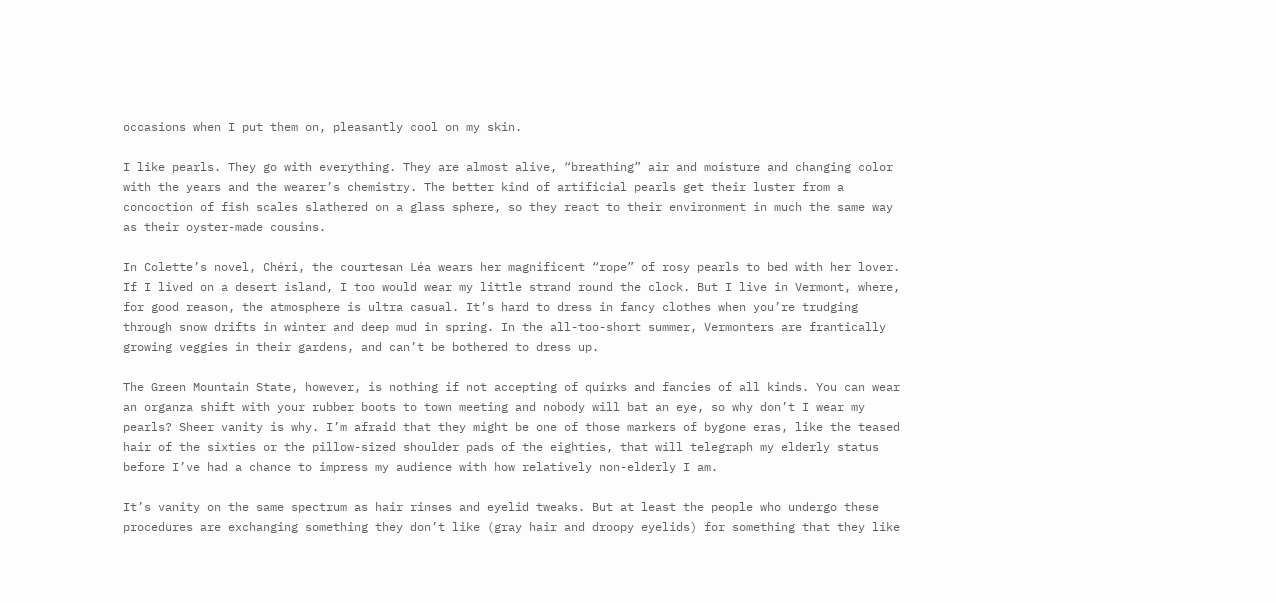occasions when I put them on, pleasantly cool on my skin.

I like pearls. They go with everything. They are almost alive, “breathing” air and moisture and changing color with the years and the wearer’s chemistry. The better kind of artificial pearls get their luster from a concoction of fish scales slathered on a glass sphere, so they react to their environment in much the same way as their oyster-made cousins.

In Colette’s novel, Chéri, the courtesan Léa wears her magnificent “rope” of rosy pearls to bed with her lover. If I lived on a desert island, I too would wear my little strand round the clock. But I live in Vermont, where, for good reason, the atmosphere is ultra casual. It’s hard to dress in fancy clothes when you’re trudging through snow drifts in winter and deep mud in spring. In the all-too-short summer, Vermonters are frantically growing veggies in their gardens, and can’t be bothered to dress up.

The Green Mountain State, however, is nothing if not accepting of quirks and fancies of all kinds. You can wear an organza shift with your rubber boots to town meeting and nobody will bat an eye, so why don’t I wear my pearls? Sheer vanity is why. I’m afraid that they might be one of those markers of bygone eras, like the teased hair of the sixties or the pillow-sized shoulder pads of the eighties, that will telegraph my elderly status before I’ve had a chance to impress my audience with how relatively non-elderly I am.

It’s vanity on the same spectrum as hair rinses and eyelid tweaks. But at least the people who undergo these procedures are exchanging something they don’t like (gray hair and droopy eyelids) for something that they like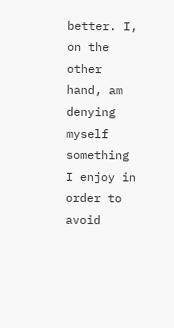better. I, on the other hand, am denying myself something I enjoy in order to avoid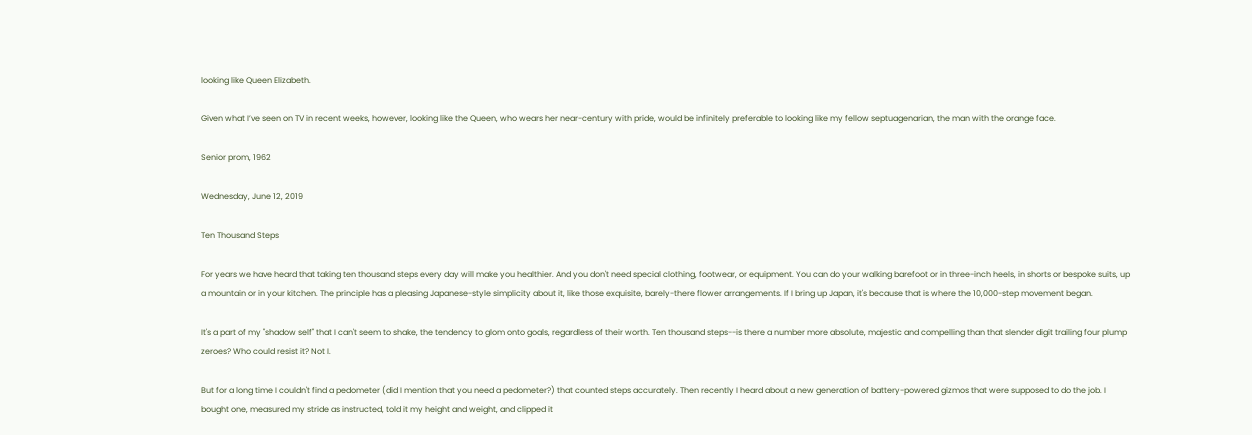looking like Queen Elizabeth.

Given what I’ve seen on TV in recent weeks, however, looking like the Queen, who wears her near-century with pride, would be infinitely preferable to looking like my fellow septuagenarian, the man with the orange face.

Senior prom, 1962

Wednesday, June 12, 2019

Ten Thousand Steps

For years we have heard that taking ten thousand steps every day will make you healthier. And you don't need special clothing, footwear, or equipment. You can do your walking barefoot or in three-inch heels, in shorts or bespoke suits, up a mountain or in your kitchen. The principle has a pleasing Japanese-style simplicity about it, like those exquisite, barely-there flower arrangements. If I bring up Japan, it's because that is where the 10,000-step movement began.

It's a part of my "shadow self" that I can't seem to shake, the tendency to glom onto goals, regardless of their worth. Ten thousand steps--is there a number more absolute, majestic and compelling than that slender digit trailing four plump zeroes? Who could resist it? Not I.

But for a long time I couldn't find a pedometer (did I mention that you need a pedometer?) that counted steps accurately. Then recently I heard about a new generation of battery-powered gizmos that were supposed to do the job. I bought one, measured my stride as instructed, told it my height and weight, and clipped it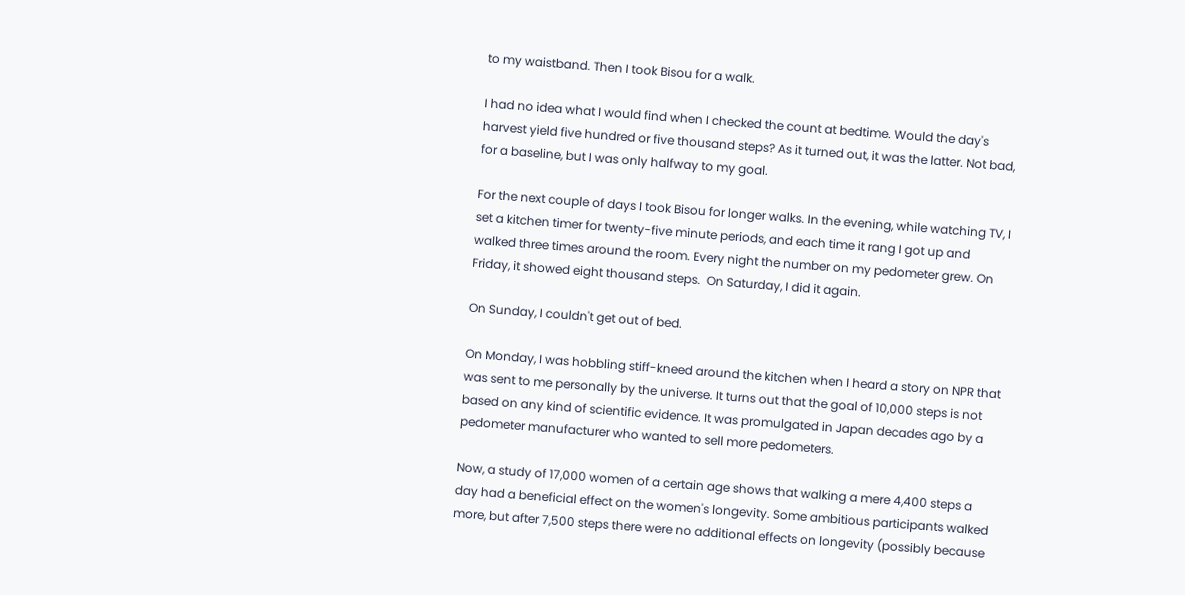to my waistband. Then I took Bisou for a walk.

I had no idea what I would find when I checked the count at bedtime. Would the day's harvest yield five hundred or five thousand steps? As it turned out, it was the latter. Not bad, for a baseline, but I was only halfway to my goal.

For the next couple of days I took Bisou for longer walks. In the evening, while watching TV, I set a kitchen timer for twenty-five minute periods, and each time it rang I got up and walked three times around the room. Every night the number on my pedometer grew. On Friday, it showed eight thousand steps.  On Saturday, I did it again.

On Sunday, I couldn't get out of bed.

On Monday, I was hobbling stiff-kneed around the kitchen when I heard a story on NPR that was sent to me personally by the universe. It turns out that the goal of 10,000 steps is not based on any kind of scientific evidence. It was promulgated in Japan decades ago by a pedometer manufacturer who wanted to sell more pedometers.

Now, a study of 17,000 women of a certain age shows that walking a mere 4,400 steps a day had a beneficial effect on the women's longevity. Some ambitious participants walked more, but after 7,500 steps there were no additional effects on longevity (possibly because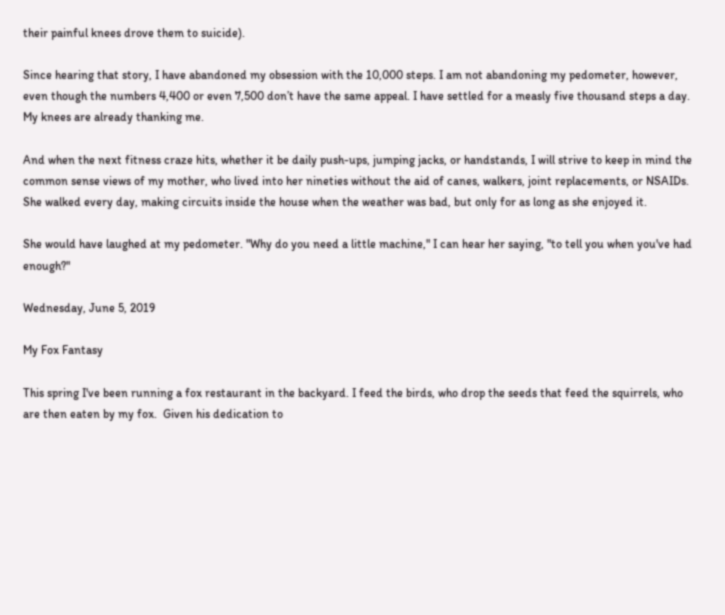their painful knees drove them to suicide).

Since hearing that story, I have abandoned my obsession with the 10,000 steps. I am not abandoning my pedometer, however, even though the numbers 4,400 or even 7,500 don’t have the same appeal. I have settled for a measly five thousand steps a day. My knees are already thanking me.

And when the next fitness craze hits, whether it be daily push-ups, jumping jacks, or handstands, I will strive to keep in mind the common sense views of my mother, who lived into her nineties without the aid of canes, walkers, joint replacements, or NSAIDs. She walked every day, making circuits inside the house when the weather was bad, but only for as long as she enjoyed it.

She would have laughed at my pedometer. "Why do you need a little machine," I can hear her saying, "to tell you when you've had enough?"

Wednesday, June 5, 2019

My Fox Fantasy

This spring I've been running a fox restaurant in the backyard. I feed the birds, who drop the seeds that feed the squirrels, who are then eaten by my fox.  Given his dedication to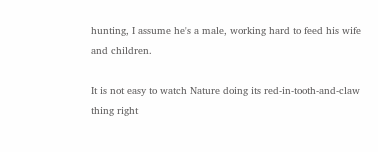hunting, I assume he's a male, working hard to feed his wife and children.

It is not easy to watch Nature doing its red-in-tooth-and-claw thing right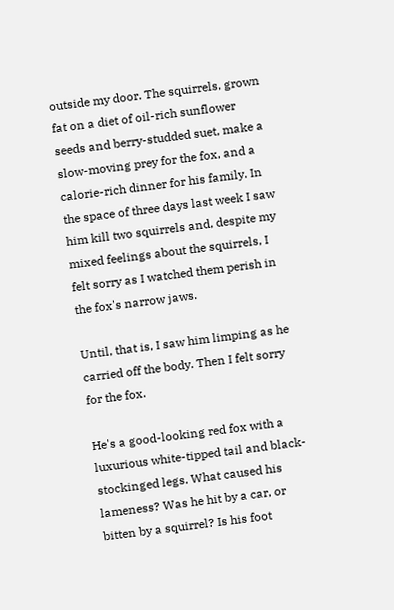outside my door. The squirrels, grown fat on a diet of oil-rich sunflower seeds and berry-studded suet, make a slow-moving prey for the fox, and a calorie-rich dinner for his family. In the space of three days last week I saw him kill two squirrels and, despite my mixed feelings about the squirrels, I felt sorry as I watched them perish in the fox's narrow jaws.

Until, that is, I saw him limping as he carried off the body. Then I felt sorry for the fox.

He's a good-looking red fox with a luxurious white-tipped tail and black-stockinged legs. What caused his lameness? Was he hit by a car, or bitten by a squirrel? Is his foot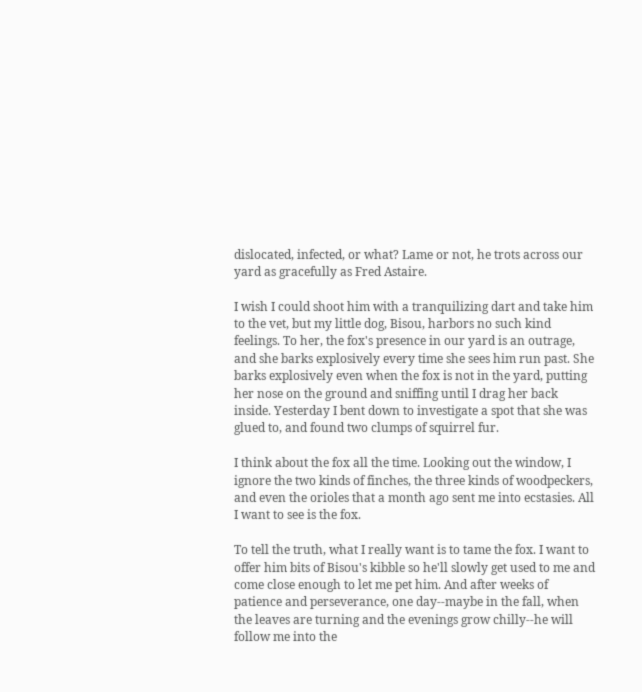dislocated, infected, or what? Lame or not, he trots across our yard as gracefully as Fred Astaire.

I wish I could shoot him with a tranquilizing dart and take him to the vet, but my little dog, Bisou, harbors no such kind feelings. To her, the fox's presence in our yard is an outrage, and she barks explosively every time she sees him run past. She barks explosively even when the fox is not in the yard, putting her nose on the ground and sniffing until I drag her back inside. Yesterday I bent down to investigate a spot that she was glued to, and found two clumps of squirrel fur.

I think about the fox all the time. Looking out the window, I ignore the two kinds of finches, the three kinds of woodpeckers, and even the orioles that a month ago sent me into ecstasies. All I want to see is the fox.

To tell the truth, what I really want is to tame the fox. I want to offer him bits of Bisou's kibble so he'll slowly get used to me and come close enough to let me pet him. And after weeks of patience and perseverance, one day--maybe in the fall, when the leaves are turning and the evenings grow chilly--he will follow me into the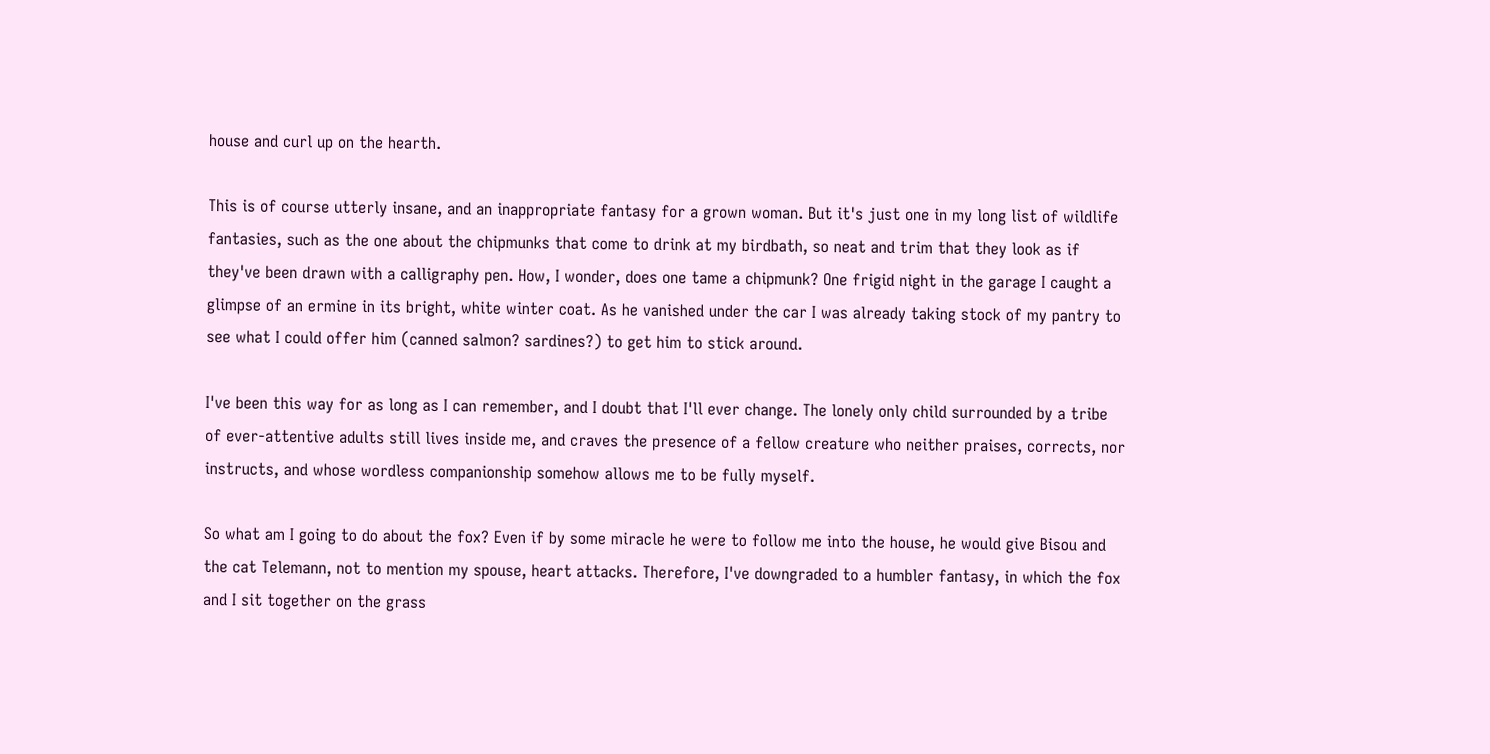house and curl up on the hearth.

This is of course utterly insane, and an inappropriate fantasy for a grown woman. But it's just one in my long list of wildlife fantasies, such as the one about the chipmunks that come to drink at my birdbath, so neat and trim that they look as if they've been drawn with a calligraphy pen. How, I wonder, does one tame a chipmunk? One frigid night in the garage I caught a glimpse of an ermine in its bright, white winter coat. As he vanished under the car I was already taking stock of my pantry to see what I could offer him (canned salmon? sardines?) to get him to stick around.

I've been this way for as long as I can remember, and I doubt that I'll ever change. The lonely only child surrounded by a tribe of ever-attentive adults still lives inside me, and craves the presence of a fellow creature who neither praises, corrects, nor instructs, and whose wordless companionship somehow allows me to be fully myself.

So what am I going to do about the fox? Even if by some miracle he were to follow me into the house, he would give Bisou and the cat Telemann, not to mention my spouse, heart attacks. Therefore, I've downgraded to a humbler fantasy, in which the fox and I sit together on the grass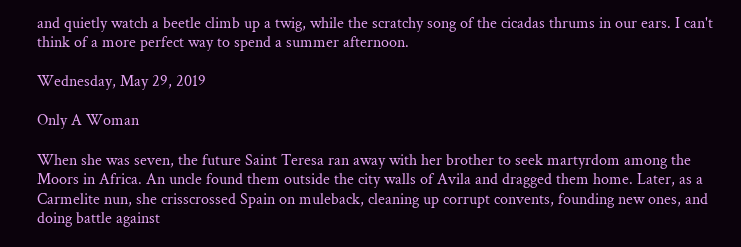and quietly watch a beetle climb up a twig, while the scratchy song of the cicadas thrums in our ears. I can't think of a more perfect way to spend a summer afternoon.

Wednesday, May 29, 2019

Only A Woman

When she was seven, the future Saint Teresa ran away with her brother to seek martyrdom among the Moors in Africa. An uncle found them outside the city walls of Avila and dragged them home. Later, as a Carmelite nun, she crisscrossed Spain on muleback, cleaning up corrupt convents, founding new ones, and doing battle against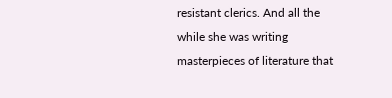resistant clerics. And all the while she was writing masterpieces of literature that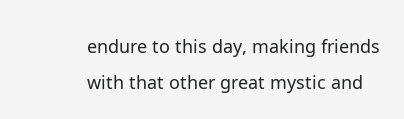endure to this day, making friends with that other great mystic and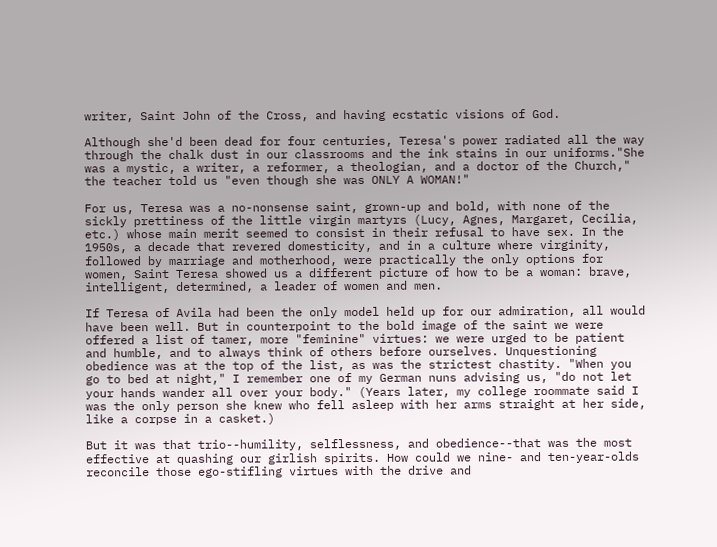writer, Saint John of the Cross, and having ecstatic visions of God.

Although she'd been dead for four centuries, Teresa's power radiated all the way through the chalk dust in our classrooms and the ink stains in our uniforms."She was a mystic, a writer, a reformer, a theologian, and a doctor of the Church," the teacher told us "even though she was ONLY A WOMAN!"

For us, Teresa was a no-nonsense saint, grown-up and bold, with none of the sickly prettiness of the little virgin martyrs (Lucy, Agnes, Margaret, Cecilia, etc.) whose main merit seemed to consist in their refusal to have sex. In the 1950s, a decade that revered domesticity, and in a culture where virginity, followed by marriage and motherhood, were practically the only options for women, Saint Teresa showed us a different picture of how to be a woman: brave, intelligent, determined, a leader of women and men.

If Teresa of Avila had been the only model held up for our admiration, all would have been well. But in counterpoint to the bold image of the saint we were offered a list of tamer, more "feminine" virtues: we were urged to be patient and humble, and to always think of others before ourselves. Unquestioning obedience was at the top of the list, as was the strictest chastity. "When you go to bed at night," I remember one of my German nuns advising us, "do not let your hands wander all over your body." (Years later, my college roommate said I was the only person she knew who fell asleep with her arms straight at her side, like a corpse in a casket.)

But it was that trio--humility, selflessness, and obedience--that was the most effective at quashing our girlish spirits. How could we nine- and ten-year-olds reconcile those ego-stifling virtues with the drive and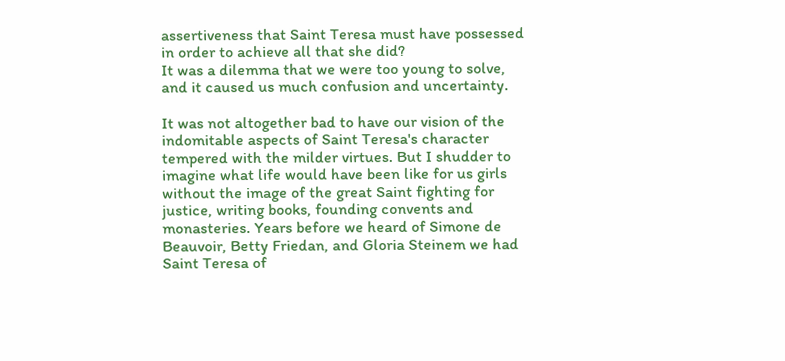assertiveness that Saint Teresa must have possessed in order to achieve all that she did?
It was a dilemma that we were too young to solve, and it caused us much confusion and uncertainty.

It was not altogether bad to have our vision of the indomitable aspects of Saint Teresa's character tempered with the milder virtues. But I shudder to imagine what life would have been like for us girls without the image of the great Saint fighting for justice, writing books, founding convents and monasteries. Years before we heard of Simone de Beauvoir, Betty Friedan, and Gloria Steinem we had Saint Teresa of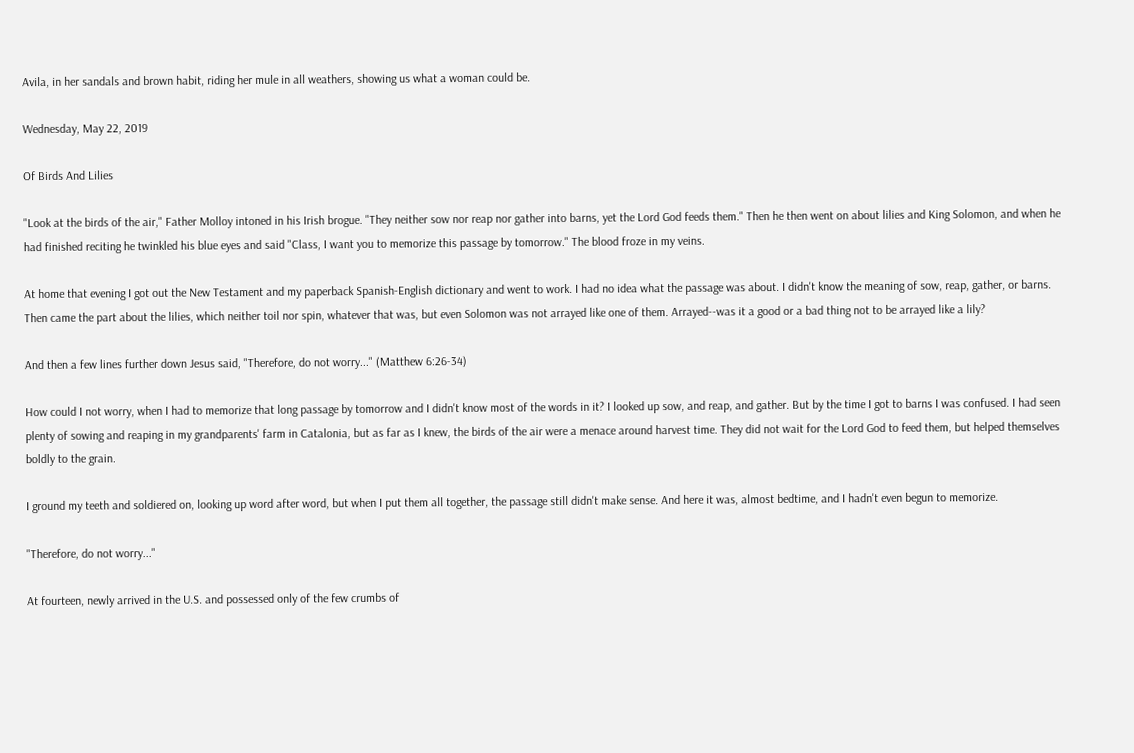Avila, in her sandals and brown habit, riding her mule in all weathers, showing us what a woman could be.

Wednesday, May 22, 2019

Of Birds And Lilies

"Look at the birds of the air," Father Molloy intoned in his Irish brogue. "They neither sow nor reap nor gather into barns, yet the Lord God feeds them." Then he then went on about lilies and King Solomon, and when he had finished reciting he twinkled his blue eyes and said "Class, I want you to memorize this passage by tomorrow." The blood froze in my veins.

At home that evening I got out the New Testament and my paperback Spanish-English dictionary and went to work. I had no idea what the passage was about. I didn't know the meaning of sow, reap, gather, or barns. Then came the part about the lilies, which neither toil nor spin, whatever that was, but even Solomon was not arrayed like one of them. Arrayed--was it a good or a bad thing not to be arrayed like a lily?

And then a few lines further down Jesus said, "Therefore, do not worry..." (Matthew 6:26-34)

How could I not worry, when I had to memorize that long passage by tomorrow and I didn't know most of the words in it? I looked up sow, and reap, and gather. But by the time I got to barns I was confused. I had seen plenty of sowing and reaping in my grandparents' farm in Catalonia, but as far as I knew, the birds of the air were a menace around harvest time. They did not wait for the Lord God to feed them, but helped themselves boldly to the grain.

I ground my teeth and soldiered on, looking up word after word, but when I put them all together, the passage still didn't make sense. And here it was, almost bedtime, and I hadn't even begun to memorize.

"Therefore, do not worry..."

At fourteen, newly arrived in the U.S. and possessed only of the few crumbs of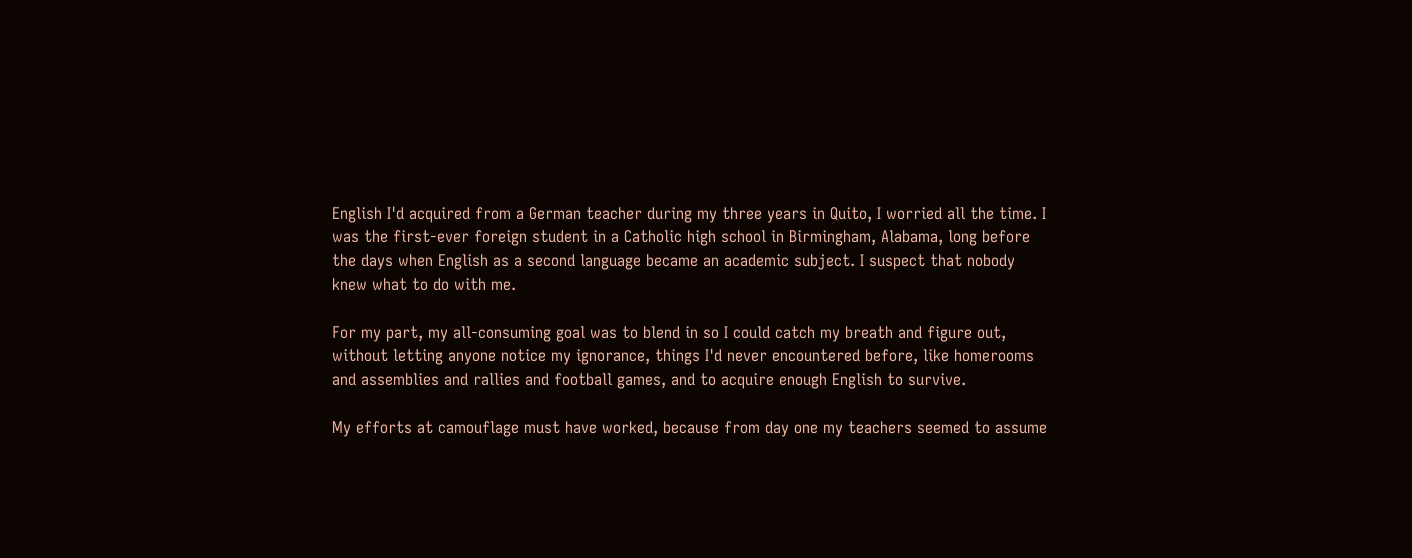English I'd acquired from a German teacher during my three years in Quito, I worried all the time. I was the first-ever foreign student in a Catholic high school in Birmingham, Alabama, long before the days when English as a second language became an academic subject. I suspect that nobody knew what to do with me.

For my part, my all-consuming goal was to blend in so I could catch my breath and figure out, without letting anyone notice my ignorance, things I'd never encountered before, like homerooms and assemblies and rallies and football games, and to acquire enough English to survive.

My efforts at camouflage must have worked, because from day one my teachers seemed to assume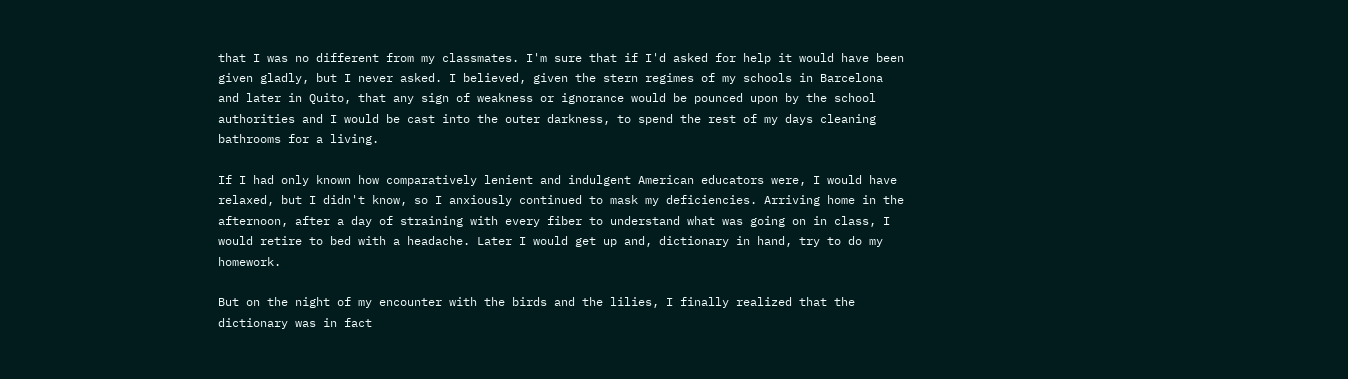that I was no different from my classmates. I'm sure that if I'd asked for help it would have been given gladly, but I never asked. I believed, given the stern regimes of my schools in Barcelona and later in Quito, that any sign of weakness or ignorance would be pounced upon by the school authorities and I would be cast into the outer darkness, to spend the rest of my days cleaning bathrooms for a living.

If I had only known how comparatively lenient and indulgent American educators were, I would have relaxed, but I didn't know, so I anxiously continued to mask my deficiencies. Arriving home in the afternoon, after a day of straining with every fiber to understand what was going on in class, I would retire to bed with a headache. Later I would get up and, dictionary in hand, try to do my homework.

But on the night of my encounter with the birds and the lilies, I finally realized that the dictionary was in fact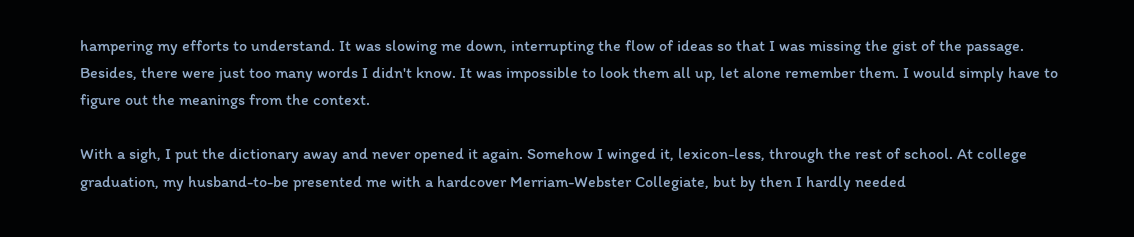hampering my efforts to understand. It was slowing me down, interrupting the flow of ideas so that I was missing the gist of the passage. Besides, there were just too many words I didn't know. It was impossible to look them all up, let alone remember them. I would simply have to figure out the meanings from the context.

With a sigh, I put the dictionary away and never opened it again. Somehow I winged it, lexicon-less, through the rest of school. At college graduation, my husband-to-be presented me with a hardcover Merriam-Webster Collegiate, but by then I hardly needed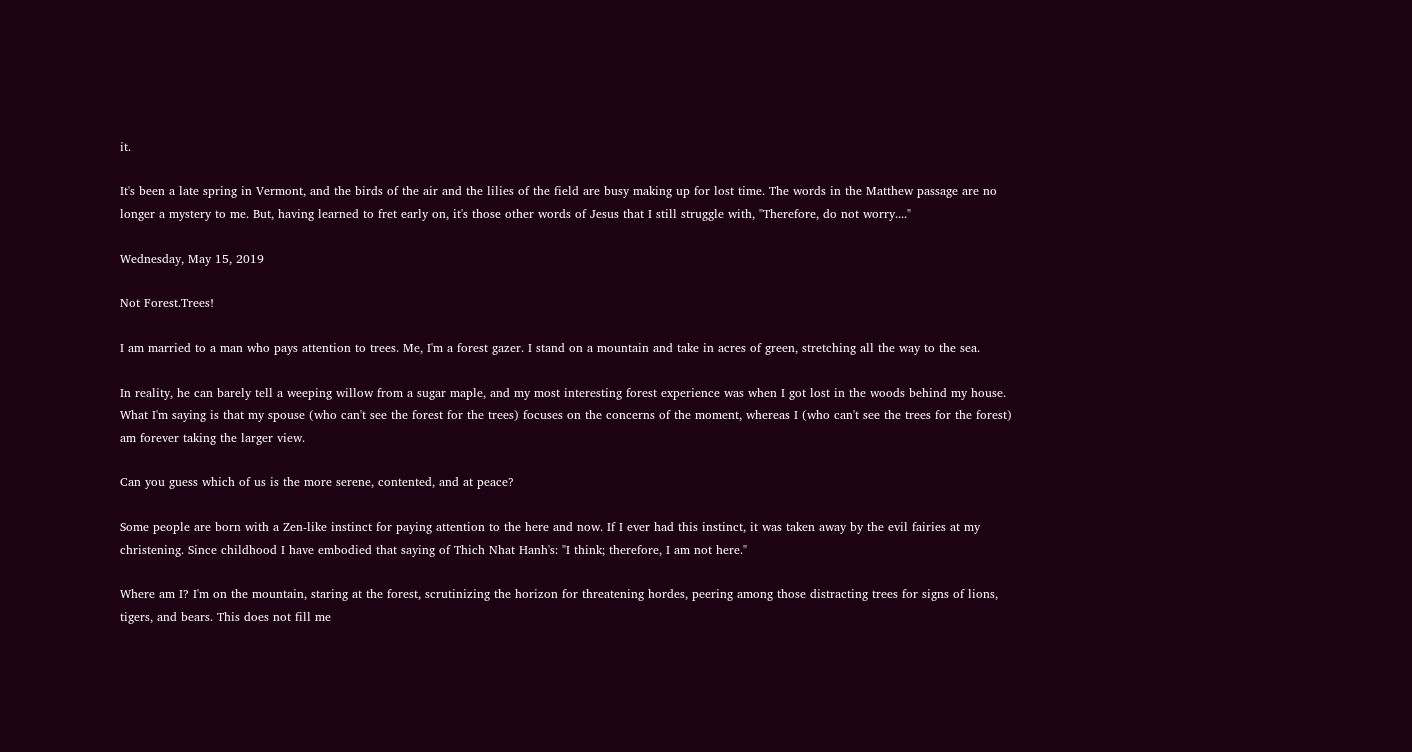it.

It's been a late spring in Vermont, and the birds of the air and the lilies of the field are busy making up for lost time. The words in the Matthew passage are no longer a mystery to me. But, having learned to fret early on, it's those other words of Jesus that I still struggle with, "Therefore, do not worry...."

Wednesday, May 15, 2019

Not Forest.Trees!

I am married to a man who pays attention to trees. Me, I'm a forest gazer. I stand on a mountain and take in acres of green, stretching all the way to the sea.

In reality, he can barely tell a weeping willow from a sugar maple, and my most interesting forest experience was when I got lost in the woods behind my house. What I'm saying is that my spouse (who can't see the forest for the trees) focuses on the concerns of the moment, whereas I (who can't see the trees for the forest) am forever taking the larger view.

Can you guess which of us is the more serene, contented, and at peace?

Some people are born with a Zen-like instinct for paying attention to the here and now. If I ever had this instinct, it was taken away by the evil fairies at my christening. Since childhood I have embodied that saying of Thich Nhat Hanh's: "I think; therefore, I am not here."

Where am I? I'm on the mountain, staring at the forest, scrutinizing the horizon for threatening hordes, peering among those distracting trees for signs of lions, tigers, and bears. This does not fill me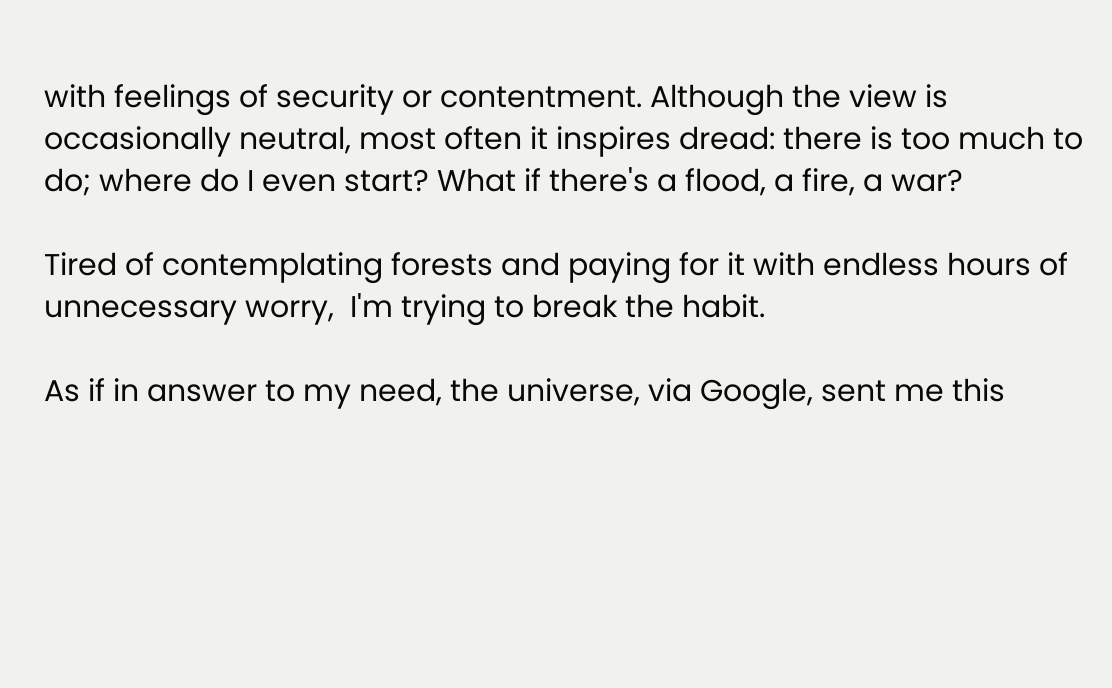with feelings of security or contentment. Although the view is occasionally neutral, most often it inspires dread: there is too much to do; where do I even start? What if there's a flood, a fire, a war?

Tired of contemplating forests and paying for it with endless hours of unnecessary worry,  I'm trying to break the habit.

As if in answer to my need, the universe, via Google, sent me this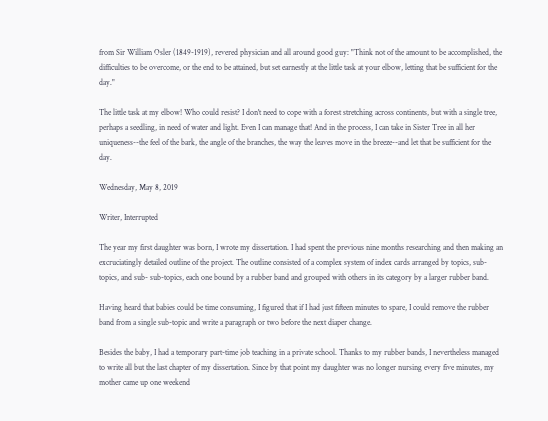from Sir William Osler (1849-1919), revered physician and all around good guy: "Think not of the amount to be accomplished, the difficulties to be overcome, or the end to be attained, but set earnestly at the little task at your elbow, letting that be sufficient for the day."

The little task at my elbow! Who could resist? I don't need to cope with a forest stretching across continents, but with a single tree, perhaps a seedling, in need of water and light. Even I can manage that! And in the process, I can take in Sister Tree in all her uniqueness--the feel of the bark, the angle of the branches, the way the leaves move in the breeze--and let that be sufficient for the day.

Wednesday, May 8, 2019

Writer, Interrupted

The year my first daughter was born, I wrote my dissertation. I had spent the previous nine months researching and then making an excruciatingly detailed outline of the project. The outline consisted of a complex system of index cards arranged by topics, sub-topics, and sub- sub-topics, each one bound by a rubber band and grouped with others in its category by a larger rubber band.

Having heard that babies could be time consuming, I figured that if I had just fifteen minutes to spare, I could remove the rubber band from a single sub-topic and write a paragraph or two before the next diaper change.

Besides the baby, I had a temporary part-time job teaching in a private school. Thanks to my rubber bands, I nevertheless managed to write all but the last chapter of my dissertation. Since by that point my daughter was no longer nursing every five minutes, my mother came up one weekend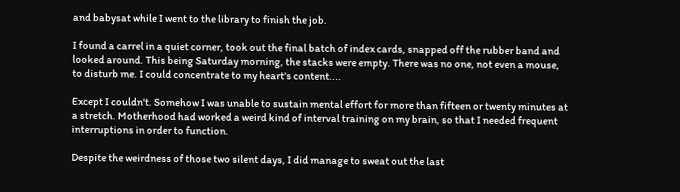and babysat while I went to the library to finish the job.

I found a carrel in a quiet corner, took out the final batch of index cards, snapped off the rubber band and looked around. This being Saturday morning, the stacks were empty. There was no one, not even a mouse, to disturb me. I could concentrate to my heart's content....

Except I couldn't. Somehow I was unable to sustain mental effort for more than fifteen or twenty minutes at a stretch. Motherhood had worked a weird kind of interval training on my brain, so that I needed frequent interruptions in order to function.

Despite the weirdness of those two silent days, I did manage to sweat out the last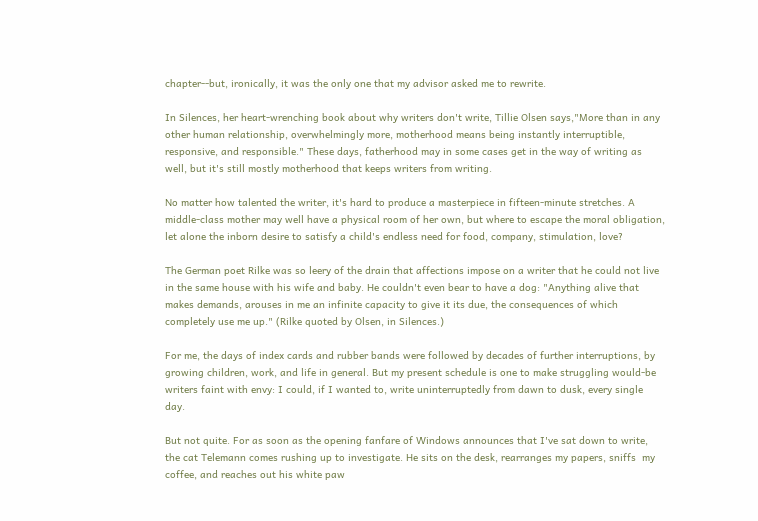chapter--but, ironically, it was the only one that my advisor asked me to rewrite.

In Silences, her heart-wrenching book about why writers don't write, Tillie Olsen says,"More than in any other human relationship, overwhelmingly more, motherhood means being instantly interruptible, responsive, and responsible." These days, fatherhood may in some cases get in the way of writing as well, but it's still mostly motherhood that keeps writers from writing.

No matter how talented the writer, it's hard to produce a masterpiece in fifteen-minute stretches. A middle-class mother may well have a physical room of her own, but where to escape the moral obligation, let alone the inborn desire to satisfy a child's endless need for food, company, stimulation, love?

The German poet Rilke was so leery of the drain that affections impose on a writer that he could not live in the same house with his wife and baby. He couldn't even bear to have a dog: "Anything alive that makes demands, arouses in me an infinite capacity to give it its due, the consequences of which completely use me up." (Rilke quoted by Olsen, in Silences.)

For me, the days of index cards and rubber bands were followed by decades of further interruptions, by growing children, work, and life in general. But my present schedule is one to make struggling would-be writers faint with envy: I could, if I wanted to, write uninterruptedly from dawn to dusk, every single day.

But not quite. For as soon as the opening fanfare of Windows announces that I've sat down to write, the cat Telemann comes rushing up to investigate. He sits on the desk, rearranges my papers, sniffs  my coffee, and reaches out his white paw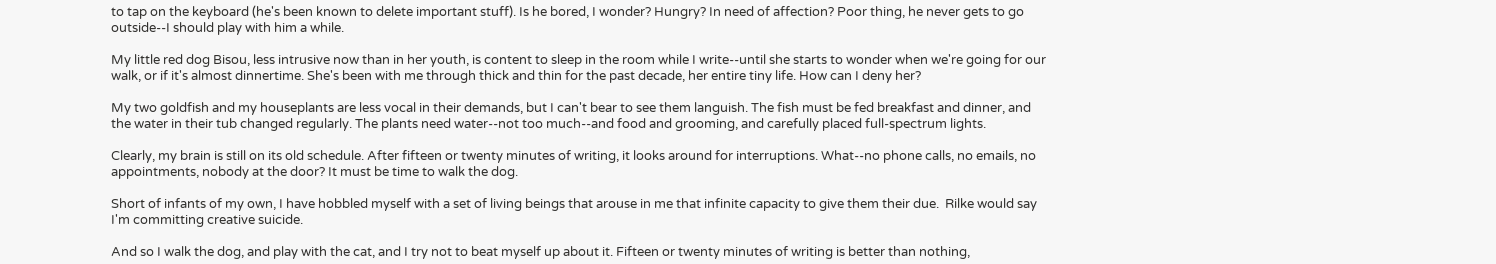to tap on the keyboard (he's been known to delete important stuff). Is he bored, I wonder? Hungry? In need of affection? Poor thing, he never gets to go outside--I should play with him a while.

My little red dog Bisou, less intrusive now than in her youth, is content to sleep in the room while I write--until she starts to wonder when we're going for our walk, or if it's almost dinnertime. She's been with me through thick and thin for the past decade, her entire tiny life. How can I deny her?

My two goldfish and my houseplants are less vocal in their demands, but I can't bear to see them languish. The fish must be fed breakfast and dinner, and the water in their tub changed regularly. The plants need water--not too much--and food and grooming, and carefully placed full-spectrum lights.

Clearly, my brain is still on its old schedule. After fifteen or twenty minutes of writing, it looks around for interruptions. What--no phone calls, no emails, no appointments, nobody at the door? It must be time to walk the dog.

Short of infants of my own, I have hobbled myself with a set of living beings that arouse in me that infinite capacity to give them their due.  Rilke would say I'm committing creative suicide.

And so I walk the dog, and play with the cat, and I try not to beat myself up about it. Fifteen or twenty minutes of writing is better than nothing,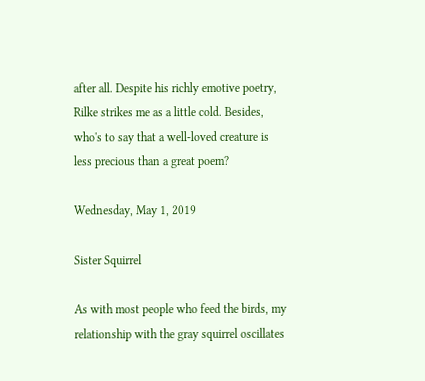after all. Despite his richly emotive poetry, Rilke strikes me as a little cold. Besides, who's to say that a well-loved creature is less precious than a great poem?

Wednesday, May 1, 2019

Sister Squirrel

As with most people who feed the birds, my relationship with the gray squirrel oscillates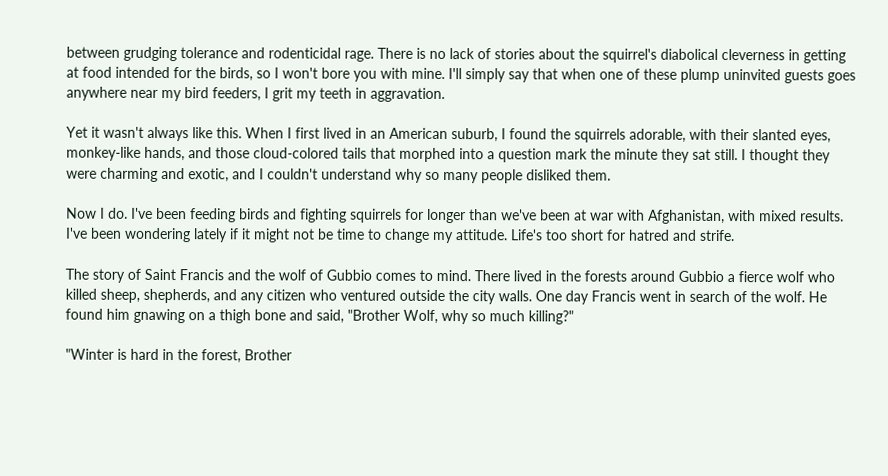between grudging tolerance and rodenticidal rage. There is no lack of stories about the squirrel's diabolical cleverness in getting at food intended for the birds, so I won't bore you with mine. I'll simply say that when one of these plump uninvited guests goes anywhere near my bird feeders, I grit my teeth in aggravation.

Yet it wasn't always like this. When I first lived in an American suburb, I found the squirrels adorable, with their slanted eyes, monkey-like hands, and those cloud-colored tails that morphed into a question mark the minute they sat still. I thought they were charming and exotic, and I couldn't understand why so many people disliked them.

Now I do. I've been feeding birds and fighting squirrels for longer than we've been at war with Afghanistan, with mixed results. I've been wondering lately if it might not be time to change my attitude. Life's too short for hatred and strife.

The story of Saint Francis and the wolf of Gubbio comes to mind. There lived in the forests around Gubbio a fierce wolf who killed sheep, shepherds, and any citizen who ventured outside the city walls. One day Francis went in search of the wolf. He found him gnawing on a thigh bone and said, "Brother Wolf, why so much killing?"

"Winter is hard in the forest, Brother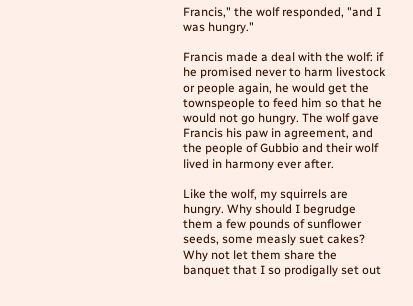Francis," the wolf responded, "and I was hungry."

Francis made a deal with the wolf: if he promised never to harm livestock or people again, he would get the townspeople to feed him so that he would not go hungry. The wolf gave Francis his paw in agreement, and the people of Gubbio and their wolf lived in harmony ever after.

Like the wolf, my squirrels are hungry. Why should I begrudge them a few pounds of sunflower seeds, some measly suet cakes? Why not let them share the banquet that I so prodigally set out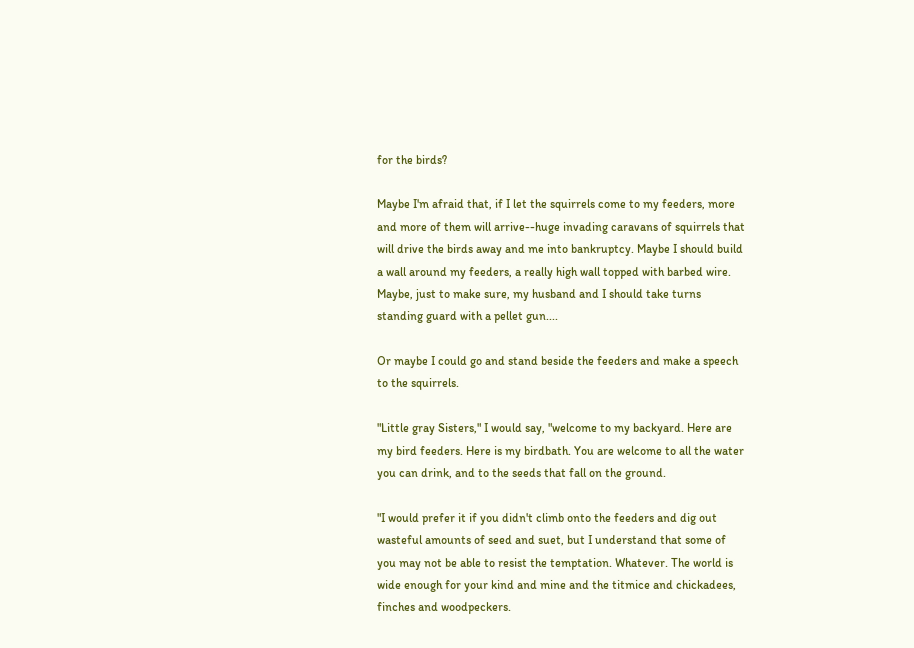for the birds?

Maybe I'm afraid that, if I let the squirrels come to my feeders, more and more of them will arrive--huge invading caravans of squirrels that will drive the birds away and me into bankruptcy. Maybe I should build a wall around my feeders, a really high wall topped with barbed wire. Maybe, just to make sure, my husband and I should take turns standing guard with a pellet gun....

Or maybe I could go and stand beside the feeders and make a speech to the squirrels.

"Little gray Sisters," I would say, "welcome to my backyard. Here are my bird feeders. Here is my birdbath. You are welcome to all the water you can drink, and to the seeds that fall on the ground.

"I would prefer it if you didn't climb onto the feeders and dig out wasteful amounts of seed and suet, but I understand that some of you may not be able to resist the temptation. Whatever. The world is wide enough for your kind and mine and the titmice and chickadees, finches and woodpeckers.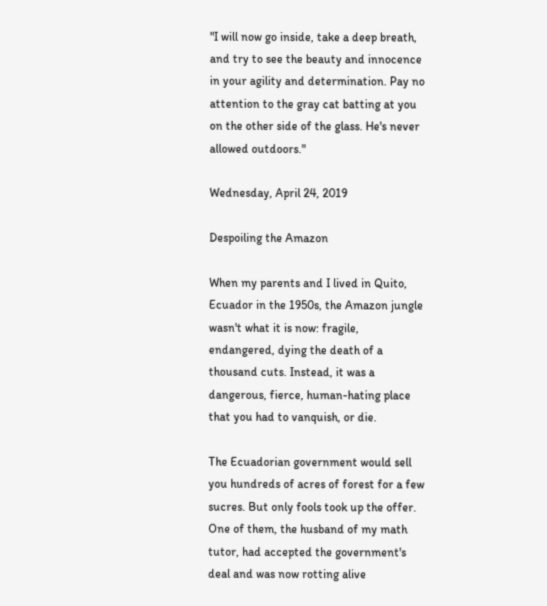"I will now go inside, take a deep breath, and try to see the beauty and innocence in your agility and determination. Pay no attention to the gray cat batting at you on the other side of the glass. He's never allowed outdoors."

Wednesday, April 24, 2019

Despoiling the Amazon

When my parents and I lived in Quito, Ecuador in the 1950s, the Amazon jungle wasn't what it is now: fragile, endangered, dying the death of a thousand cuts. Instead, it was a dangerous, fierce, human-hating place that you had to vanquish, or die.

The Ecuadorian government would sell you hundreds of acres of forest for a few sucres. But only fools took up the offer. One of them, the husband of my math tutor, had accepted the government's deal and was now rotting alive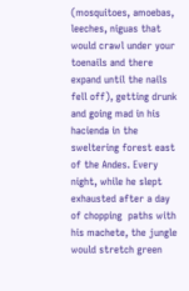(mosquitoes, amoebas, leeches, niguas that would crawl under your toenails and there expand until the nails fell off), getting drunk and going mad in his hacienda in the sweltering forest east of the Andes. Every night, while he slept exhausted after a day of chopping  paths with his machete, the jungle would stretch green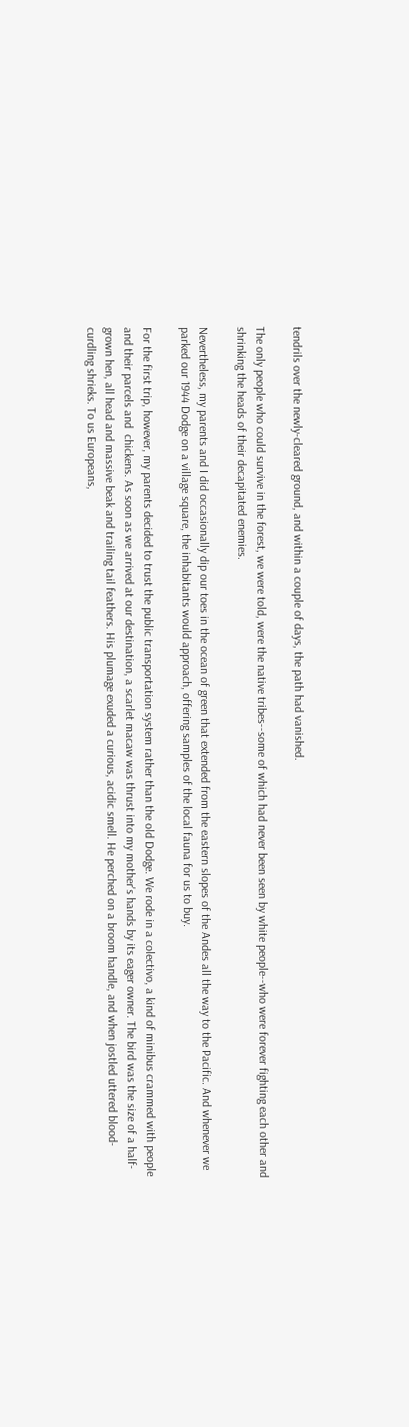tendrils over the newly-cleared ground, and within a couple of days, the path had vanished.

The only people who could survive in the forest, we were told, were the native tribes--some of which had never been seen by white people--who were forever fighting each other and shrinking the heads of their decapitated enemies.

Nevertheless, my parents and I did occasionally dip our toes in the ocean of green that extended from the eastern slopes of the Andes all the way to the Pacific. And whenever we parked our 1944 Dodge on a village square, the inhabitants would approach, offering samples of the local fauna for us to buy.

For the first trip, however, my parents decided to trust the public transportation system rather than the old Dodge. We rode in a colectivo, a kind of minibus crammed with people and their parcels and  chickens. As soon as we arrived at our destination, a scarlet macaw was thrust into my mother's hands by its eager owner. The bird was the size of a half-grown hen, all head and massive beak and trailing tail feathers. His plumage exuded a curious, acidic smell. He perched on a broom handle, and when jostled uttered blood-curdling shrieks. To us Europeans,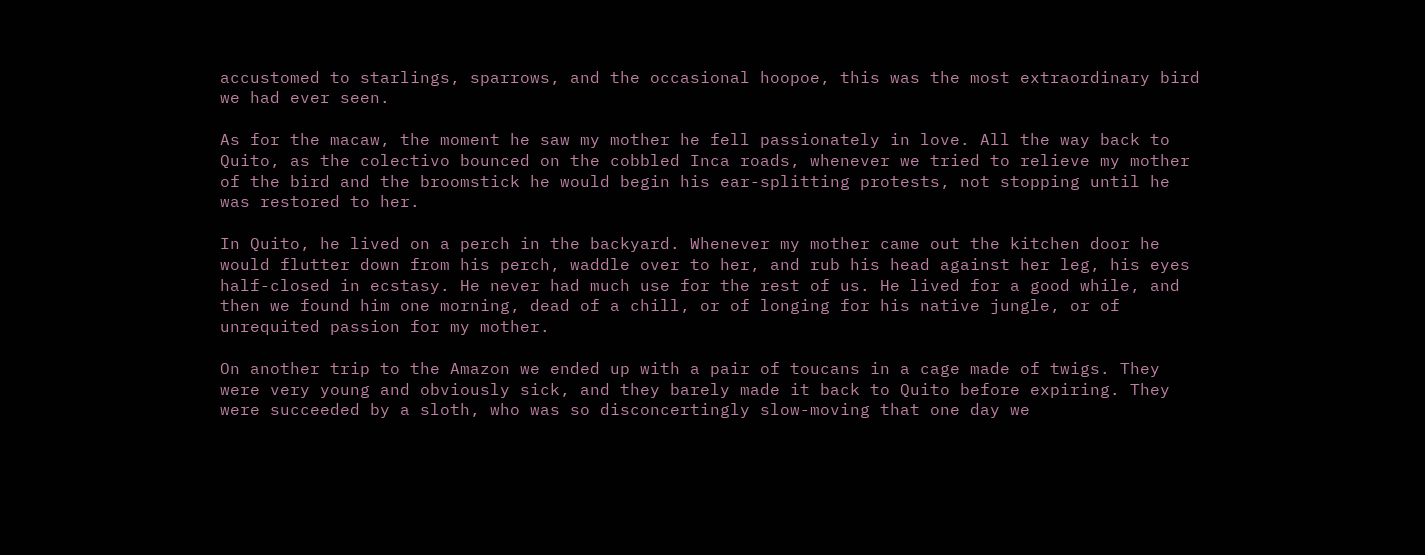accustomed to starlings, sparrows, and the occasional hoopoe, this was the most extraordinary bird we had ever seen.

As for the macaw, the moment he saw my mother he fell passionately in love. All the way back to Quito, as the colectivo bounced on the cobbled Inca roads, whenever we tried to relieve my mother of the bird and the broomstick he would begin his ear-splitting protests, not stopping until he was restored to her.

In Quito, he lived on a perch in the backyard. Whenever my mother came out the kitchen door he would flutter down from his perch, waddle over to her, and rub his head against her leg, his eyes half-closed in ecstasy. He never had much use for the rest of us. He lived for a good while, and then we found him one morning, dead of a chill, or of longing for his native jungle, or of unrequited passion for my mother.

On another trip to the Amazon we ended up with a pair of toucans in a cage made of twigs. They were very young and obviously sick, and they barely made it back to Quito before expiring. They were succeeded by a sloth, who was so disconcertingly slow-moving that one day we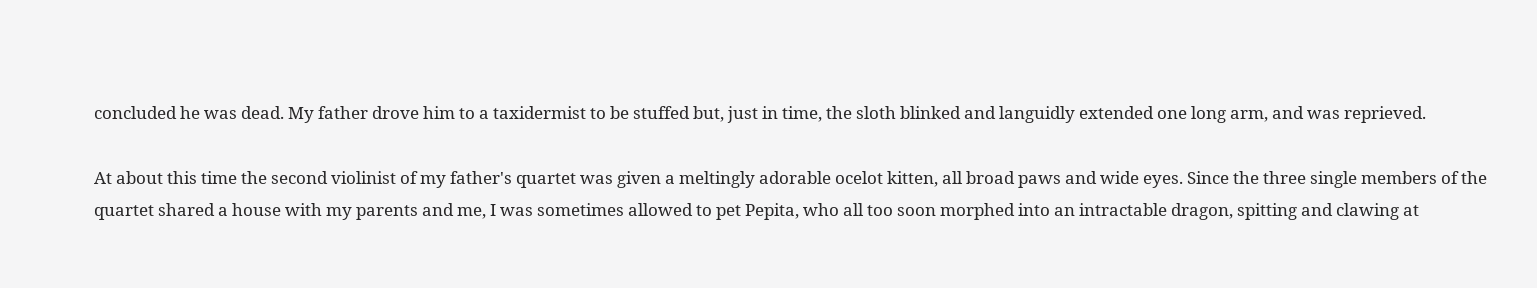concluded he was dead. My father drove him to a taxidermist to be stuffed but, just in time, the sloth blinked and languidly extended one long arm, and was reprieved.

At about this time the second violinist of my father's quartet was given a meltingly adorable ocelot kitten, all broad paws and wide eyes. Since the three single members of the quartet shared a house with my parents and me, I was sometimes allowed to pet Pepita, who all too soon morphed into an intractable dragon, spitting and clawing at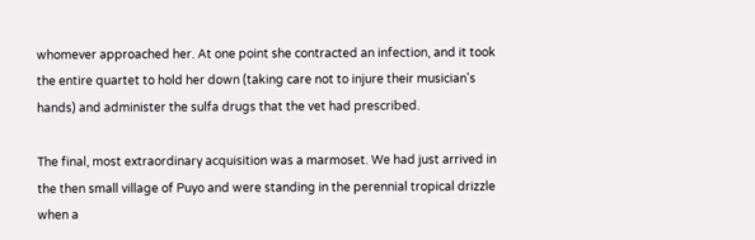whomever approached her. At one point she contracted an infection, and it took the entire quartet to hold her down (taking care not to injure their musician's hands) and administer the sulfa drugs that the vet had prescribed.

The final, most extraordinary acquisition was a marmoset. We had just arrived in the then small village of Puyo and were standing in the perennial tropical drizzle when a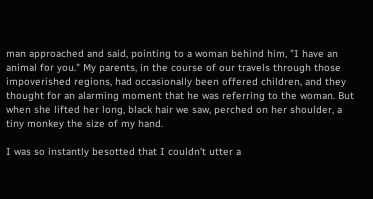man approached and said, pointing to a woman behind him, "I have an animal for you." My parents, in the course of our travels through those impoverished regions, had occasionally been offered children, and they thought for an alarming moment that he was referring to the woman. But when she lifted her long, black hair we saw, perched on her shoulder, a tiny monkey the size of my hand.

I was so instantly besotted that I couldn't utter a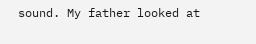sound. My father looked at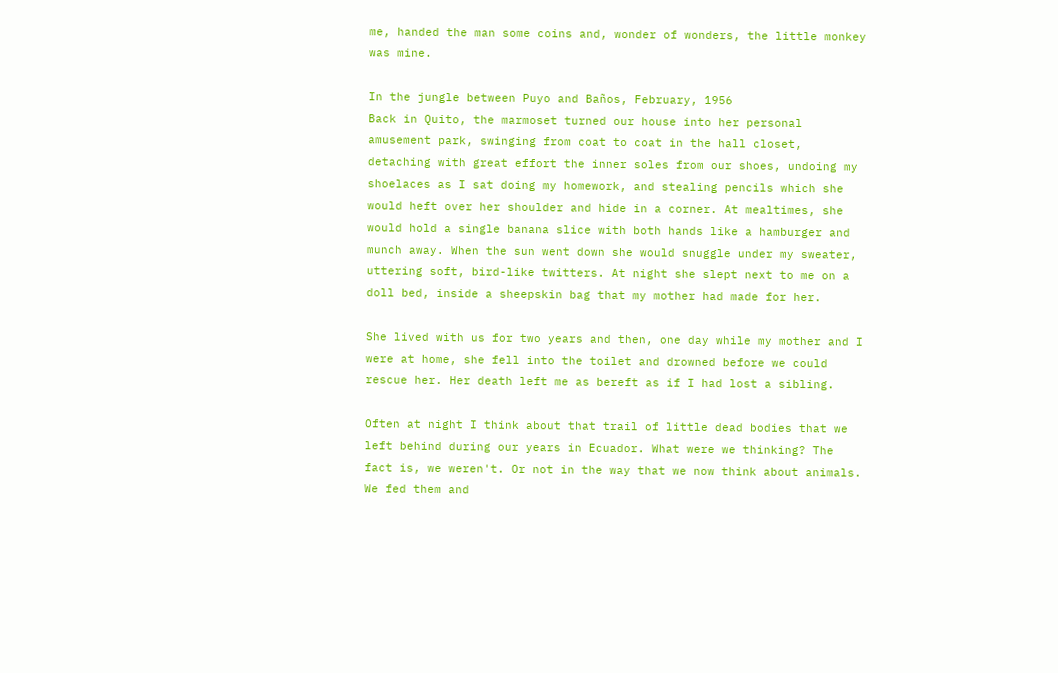me, handed the man some coins and, wonder of wonders, the little monkey was mine.

In the jungle between Puyo and Baños, February, 1956
Back in Quito, the marmoset turned our house into her personal amusement park, swinging from coat to coat in the hall closet, detaching with great effort the inner soles from our shoes, undoing my shoelaces as I sat doing my homework, and stealing pencils which she would heft over her shoulder and hide in a corner. At mealtimes, she would hold a single banana slice with both hands like a hamburger and munch away. When the sun went down she would snuggle under my sweater, uttering soft, bird-like twitters. At night she slept next to me on a doll bed, inside a sheepskin bag that my mother had made for her.

She lived with us for two years and then, one day while my mother and I were at home, she fell into the toilet and drowned before we could rescue her. Her death left me as bereft as if I had lost a sibling.

Often at night I think about that trail of little dead bodies that we left behind during our years in Ecuador. What were we thinking? The fact is, we weren't. Or not in the way that we now think about animals. We fed them and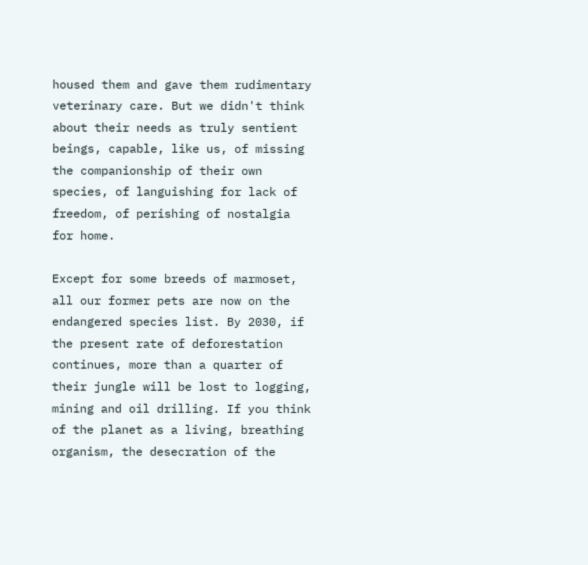housed them and gave them rudimentary veterinary care. But we didn't think about their needs as truly sentient beings, capable, like us, of missing the companionship of their own species, of languishing for lack of freedom, of perishing of nostalgia for home.

Except for some breeds of marmoset, all our former pets are now on the endangered species list. By 2030, if the present rate of deforestation continues, more than a quarter of their jungle will be lost to logging, mining and oil drilling. If you think of the planet as a living, breathing organism, the desecration of the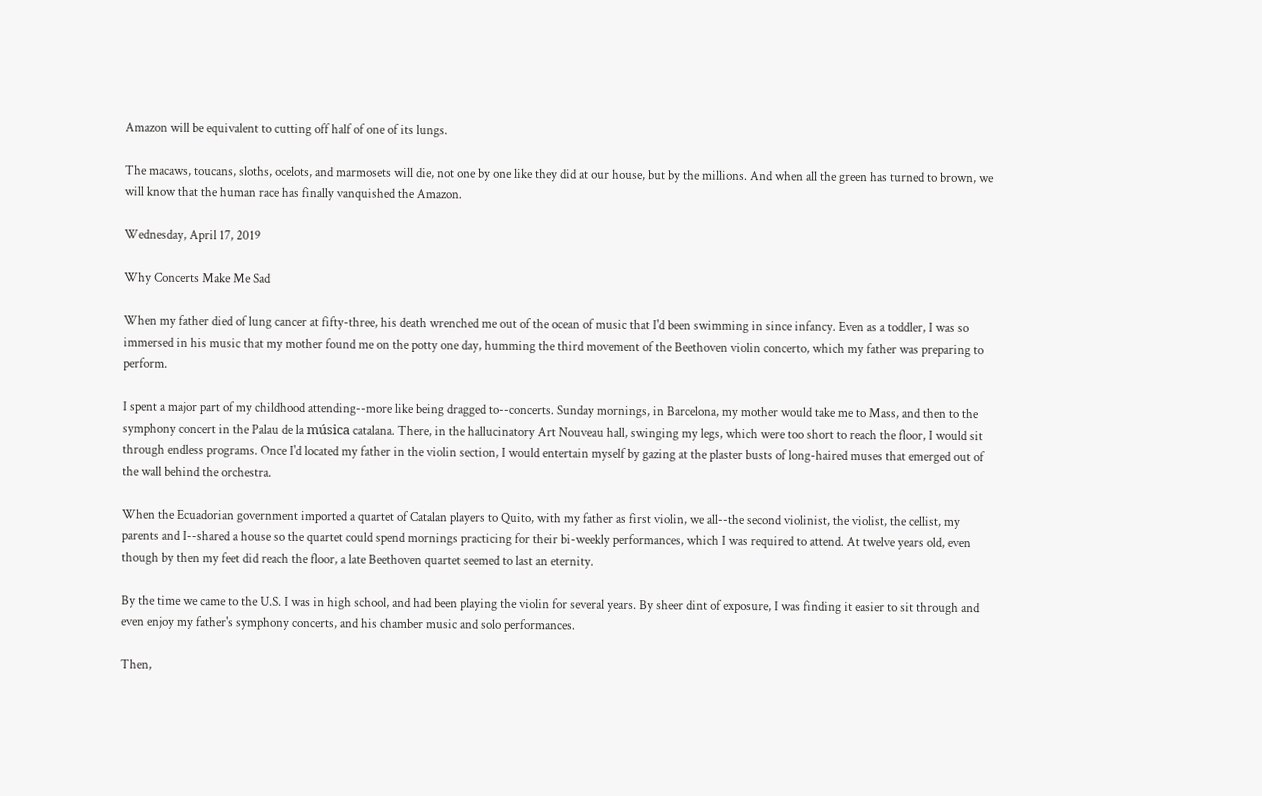Amazon will be equivalent to cutting off half of one of its lungs.

The macaws, toucans, sloths, ocelots, and marmosets will die, not one by one like they did at our house, but by the millions. And when all the green has turned to brown, we will know that the human race has finally vanquished the Amazon.

Wednesday, April 17, 2019

Why Concerts Make Me Sad

When my father died of lung cancer at fifty-three, his death wrenched me out of the ocean of music that I'd been swimming in since infancy. Even as a toddler, I was so immersed in his music that my mother found me on the potty one day, humming the third movement of the Beethoven violin concerto, which my father was preparing to perform.

I spent a major part of my childhood attending--more like being dragged to--concerts. Sunday mornings, in Barcelona, my mother would take me to Mass, and then to the symphony concert in the Palau de la música catalana. There, in the hallucinatory Art Nouveau hall, swinging my legs, which were too short to reach the floor, I would sit through endless programs. Once I'd located my father in the violin section, I would entertain myself by gazing at the plaster busts of long-haired muses that emerged out of the wall behind the orchestra.

When the Ecuadorian government imported a quartet of Catalan players to Quito, with my father as first violin, we all--the second violinist, the violist, the cellist, my parents and I--shared a house so the quartet could spend mornings practicing for their bi-weekly performances, which I was required to attend. At twelve years old, even though by then my feet did reach the floor, a late Beethoven quartet seemed to last an eternity.

By the time we came to the U.S. I was in high school, and had been playing the violin for several years. By sheer dint of exposure, I was finding it easier to sit through and even enjoy my father's symphony concerts, and his chamber music and solo performances.

Then,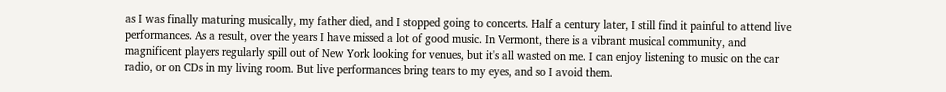as I was finally maturing musically, my father died, and I stopped going to concerts. Half a century later, I still find it painful to attend live performances. As a result, over the years I have missed a lot of good music. In Vermont, there is a vibrant musical community, and magnificent players regularly spill out of New York looking for venues, but it's all wasted on me. I can enjoy listening to music on the car radio, or on CDs in my living room. But live performances bring tears to my eyes, and so I avoid them.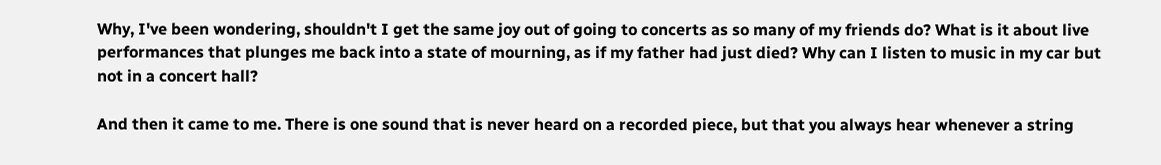Why, I've been wondering, shouldn't I get the same joy out of going to concerts as so many of my friends do? What is it about live performances that plunges me back into a state of mourning, as if my father had just died? Why can I listen to music in my car but not in a concert hall?

And then it came to me. There is one sound that is never heard on a recorded piece, but that you always hear whenever a string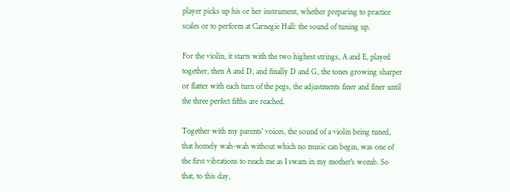player picks up his or her instrument, whether preparing to practice scales or to perform at Carnegie Hall: the sound of tuning up.

For the violin, it starts with the two highest strings, A and E, played together, then A and D, and finally D and G, the tones growing sharper or flatter with each turn of the pegs, the adjustments finer and finer until the three perfect fifths are reached.

Together with my parents' voices, the sound of a violin being tuned, that homely wah-wah without which no music can begin, was one of the first vibrations to reach me as I swam in my mother's womb. So that, to this day,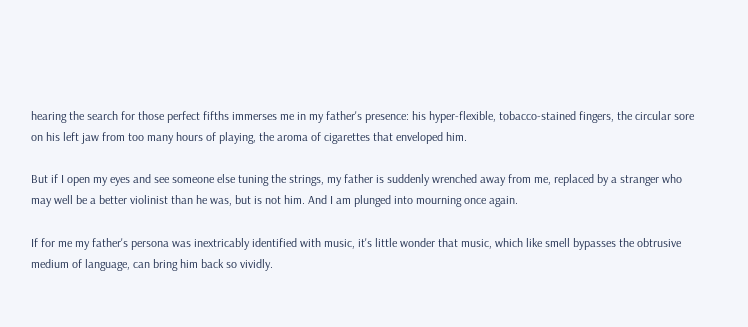hearing the search for those perfect fifths immerses me in my father's presence: his hyper-flexible, tobacco-stained fingers, the circular sore on his left jaw from too many hours of playing, the aroma of cigarettes that enveloped him.

But if I open my eyes and see someone else tuning the strings, my father is suddenly wrenched away from me, replaced by a stranger who may well be a better violinist than he was, but is not him. And I am plunged into mourning once again.

If for me my father's persona was inextricably identified with music, it's little wonder that music, which like smell bypasses the obtrusive medium of language, can bring him back so vividly.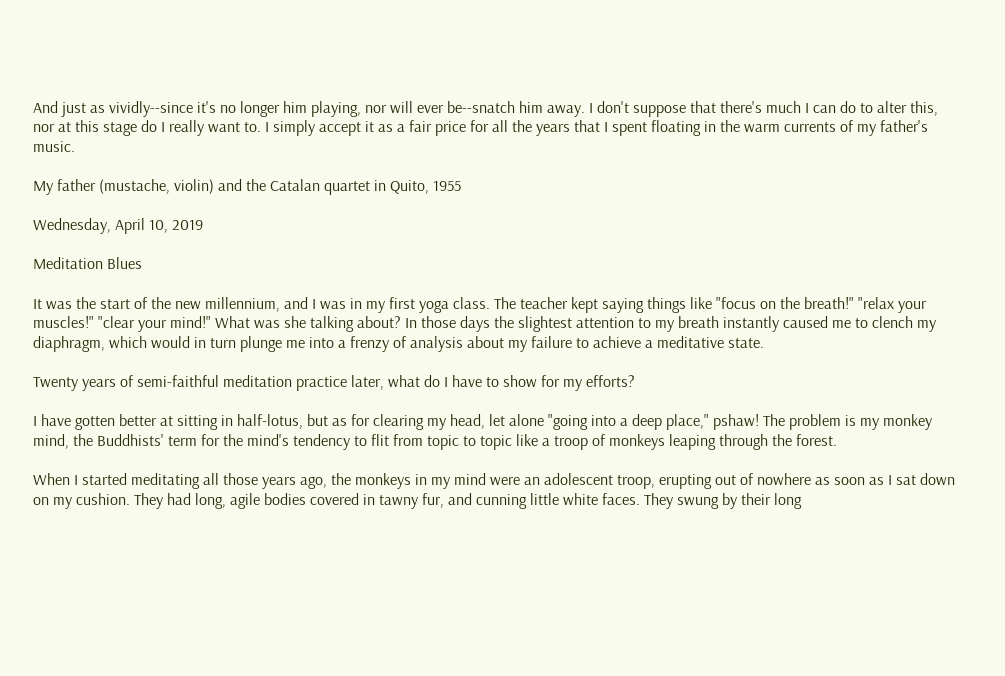And just as vividly--since it's no longer him playing, nor will ever be--snatch him away. I don't suppose that there's much I can do to alter this, nor at this stage do I really want to. I simply accept it as a fair price for all the years that I spent floating in the warm currents of my father's music.

My father (mustache, violin) and the Catalan quartet in Quito, 1955

Wednesday, April 10, 2019

Meditation Blues

It was the start of the new millennium, and I was in my first yoga class. The teacher kept saying things like "focus on the breath!" "relax your muscles!" "clear your mind!" What was she talking about? In those days the slightest attention to my breath instantly caused me to clench my diaphragm, which would in turn plunge me into a frenzy of analysis about my failure to achieve a meditative state.

Twenty years of semi-faithful meditation practice later, what do I have to show for my efforts?

I have gotten better at sitting in half-lotus, but as for clearing my head, let alone "going into a deep place," pshaw! The problem is my monkey mind, the Buddhists' term for the mind's tendency to flit from topic to topic like a troop of monkeys leaping through the forest.

When I started meditating all those years ago, the monkeys in my mind were an adolescent troop, erupting out of nowhere as soon as I sat down on my cushion. They had long, agile bodies covered in tawny fur, and cunning little white faces. They swung by their long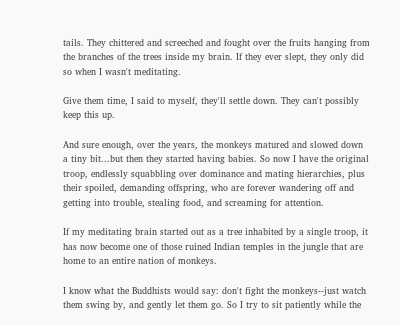tails. They chittered and screeched and fought over the fruits hanging from the branches of the trees inside my brain. If they ever slept, they only did so when I wasn't meditating.

Give them time, I said to myself, they'll settle down. They can't possibly keep this up.

And sure enough, over the years, the monkeys matured and slowed down a tiny bit...but then they started having babies. So now I have the original troop, endlessly squabbling over dominance and mating hierarchies, plus their spoiled, demanding offspring, who are forever wandering off and getting into trouble, stealing food, and screaming for attention.

If my meditating brain started out as a tree inhabited by a single troop, it has now become one of those ruined Indian temples in the jungle that are home to an entire nation of monkeys.

I know what the Buddhists would say: don't fight the monkeys--just watch them swing by, and gently let them go. So I try to sit patiently while the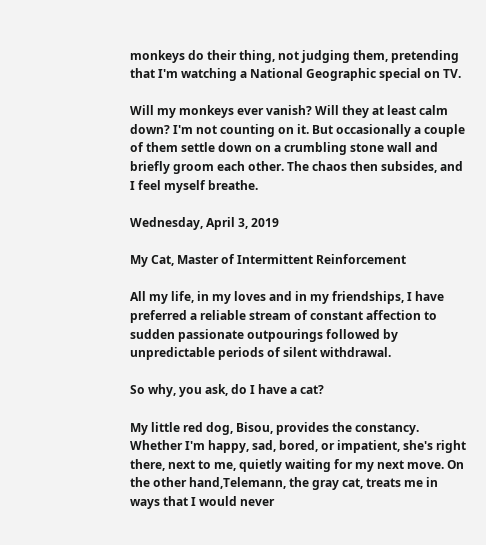monkeys do their thing, not judging them, pretending that I'm watching a National Geographic special on TV.

Will my monkeys ever vanish? Will they at least calm down? I'm not counting on it. But occasionally a couple of them settle down on a crumbling stone wall and briefly groom each other. The chaos then subsides, and I feel myself breathe.

Wednesday, April 3, 2019

My Cat, Master of Intermittent Reinforcement

All my life, in my loves and in my friendships, I have preferred a reliable stream of constant affection to sudden passionate outpourings followed by unpredictable periods of silent withdrawal.

So why, you ask, do I have a cat?

My little red dog, Bisou, provides the constancy. Whether I'm happy, sad, bored, or impatient, she's right there, next to me, quietly waiting for my next move. On the other hand,Telemann, the gray cat, treats me in ways that I would never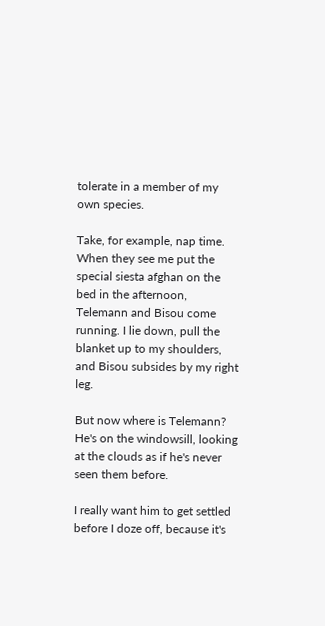tolerate in a member of my own species.

Take, for example, nap time. When they see me put the special siesta afghan on the bed in the afternoon, Telemann and Bisou come running. I lie down, pull the blanket up to my shoulders, and Bisou subsides by my right leg.

But now where is Telemann? He's on the windowsill, looking at the clouds as if he's never seen them before.

I really want him to get settled before I doze off, because it's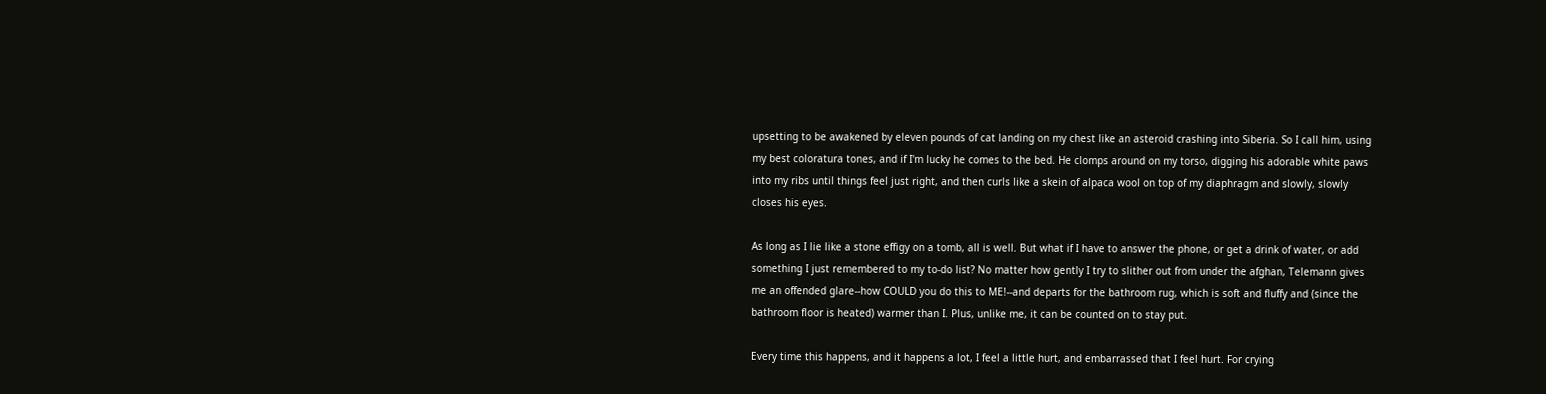upsetting to be awakened by eleven pounds of cat landing on my chest like an asteroid crashing into Siberia. So I call him, using my best coloratura tones, and if I'm lucky he comes to the bed. He clomps around on my torso, digging his adorable white paws into my ribs until things feel just right, and then curls like a skein of alpaca wool on top of my diaphragm and slowly, slowly closes his eyes.

As long as I lie like a stone effigy on a tomb, all is well. But what if I have to answer the phone, or get a drink of water, or add something I just remembered to my to-do list? No matter how gently I try to slither out from under the afghan, Telemann gives me an offended glare--how COULD you do this to ME!--and departs for the bathroom rug, which is soft and fluffy and (since the bathroom floor is heated) warmer than I. Plus, unlike me, it can be counted on to stay put.

Every time this happens, and it happens a lot, I feel a little hurt, and embarrassed that I feel hurt. For crying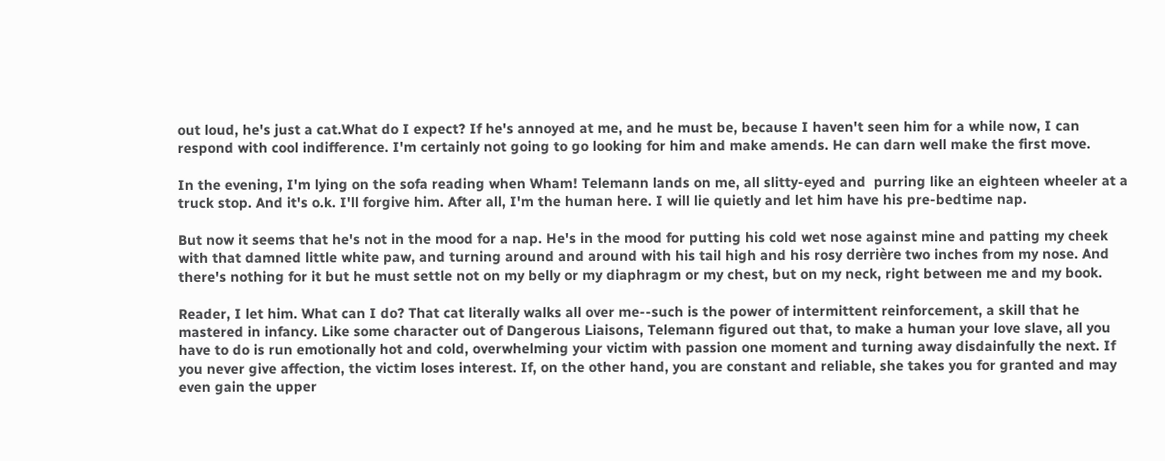out loud, he's just a cat.What do I expect? If he's annoyed at me, and he must be, because I haven't seen him for a while now, I can respond with cool indifference. I'm certainly not going to go looking for him and make amends. He can darn well make the first move.

In the evening, I'm lying on the sofa reading when Wham! Telemann lands on me, all slitty-eyed and  purring like an eighteen wheeler at a truck stop. And it's o.k. I'll forgive him. After all, I'm the human here. I will lie quietly and let him have his pre-bedtime nap.

But now it seems that he's not in the mood for a nap. He's in the mood for putting his cold wet nose against mine and patting my cheek with that damned little white paw, and turning around and around with his tail high and his rosy derrière two inches from my nose. And there's nothing for it but he must settle not on my belly or my diaphragm or my chest, but on my neck, right between me and my book.

Reader, I let him. What can I do? That cat literally walks all over me--such is the power of intermittent reinforcement, a skill that he mastered in infancy. Like some character out of Dangerous Liaisons, Telemann figured out that, to make a human your love slave, all you have to do is run emotionally hot and cold, overwhelming your victim with passion one moment and turning away disdainfully the next. If you never give affection, the victim loses interest. If, on the other hand, you are constant and reliable, she takes you for granted and may even gain the upper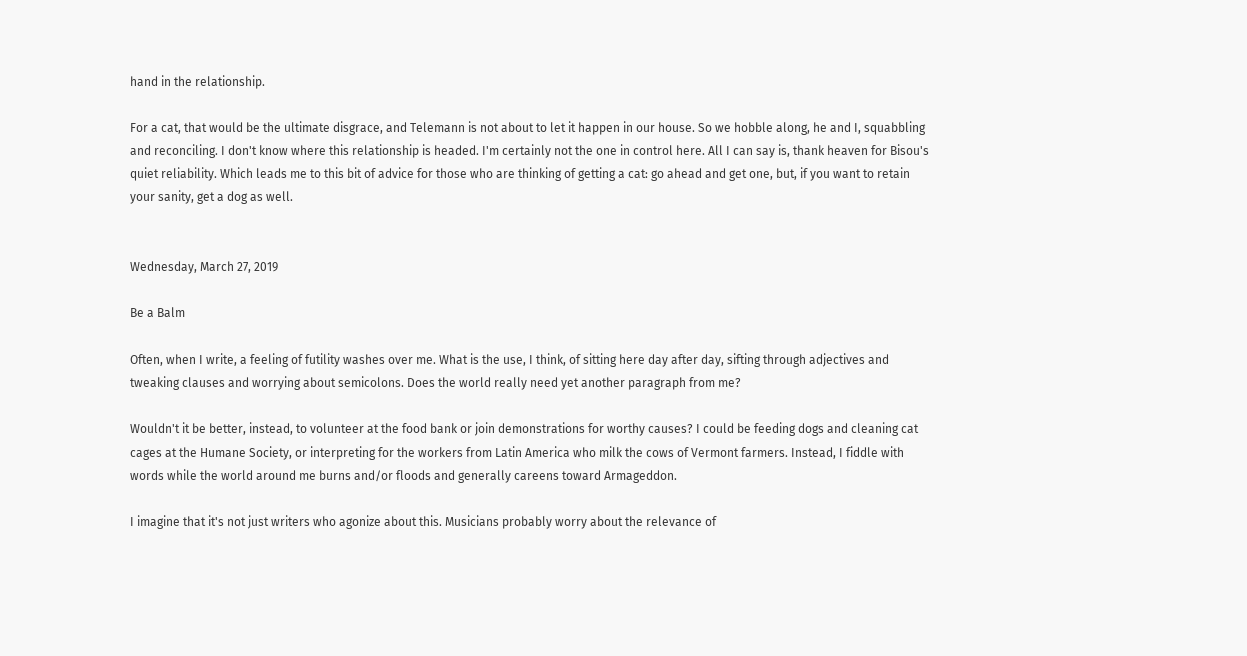hand in the relationship.

For a cat, that would be the ultimate disgrace, and Telemann is not about to let it happen in our house. So we hobble along, he and I, squabbling and reconciling. I don't know where this relationship is headed. I'm certainly not the one in control here. All I can say is, thank heaven for Bisou's quiet reliability. Which leads me to this bit of advice for those who are thinking of getting a cat: go ahead and get one, but, if you want to retain your sanity, get a dog as well.


Wednesday, March 27, 2019

Be a Balm

Often, when I write, a feeling of futility washes over me. What is the use, I think, of sitting here day after day, sifting through adjectives and tweaking clauses and worrying about semicolons. Does the world really need yet another paragraph from me?

Wouldn't it be better, instead, to volunteer at the food bank or join demonstrations for worthy causes? I could be feeding dogs and cleaning cat cages at the Humane Society, or interpreting for the workers from Latin America who milk the cows of Vermont farmers. Instead, I fiddle with words while the world around me burns and/or floods and generally careens toward Armageddon.

I imagine that it's not just writers who agonize about this. Musicians probably worry about the relevance of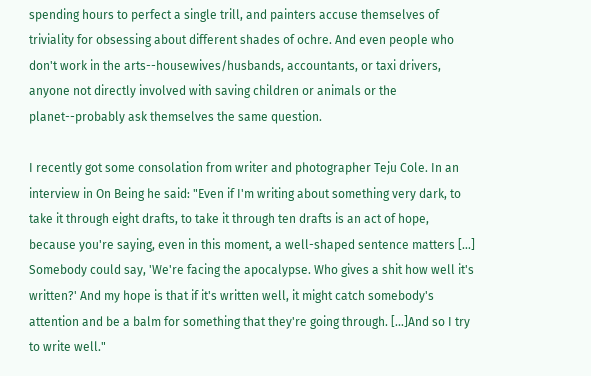spending hours to perfect a single trill, and painters accuse themselves of triviality for obsessing about different shades of ochre. And even people who don't work in the arts--housewives/husbands, accountants, or taxi drivers, anyone not directly involved with saving children or animals or the planet--probably ask themselves the same question.

I recently got some consolation from writer and photographer Teju Cole. In an interview in On Being he said: "Even if I'm writing about something very dark, to take it through eight drafts, to take it through ten drafts is an act of hope, because you're saying, even in this moment, a well-shaped sentence matters [...] Somebody could say, 'We're facing the apocalypse. Who gives a shit how well it's written?' And my hope is that if it's written well, it might catch somebody's attention and be a balm for something that they're going through. [...]And so I try to write well."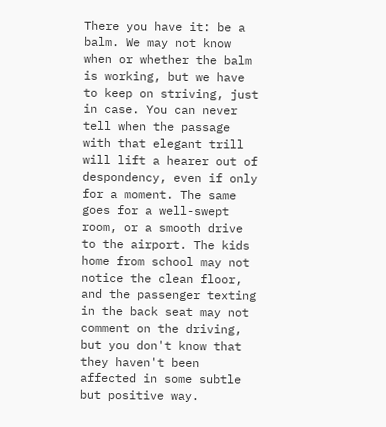There you have it: be a balm. We may not know when or whether the balm is working, but we have to keep on striving, just in case. You can never tell when the passage with that elegant trill will lift a hearer out of despondency, even if only for a moment. The same goes for a well-swept room, or a smooth drive to the airport. The kids home from school may not notice the clean floor, and the passenger texting in the back seat may not comment on the driving, but you don't know that they haven't been affected in some subtle but positive way.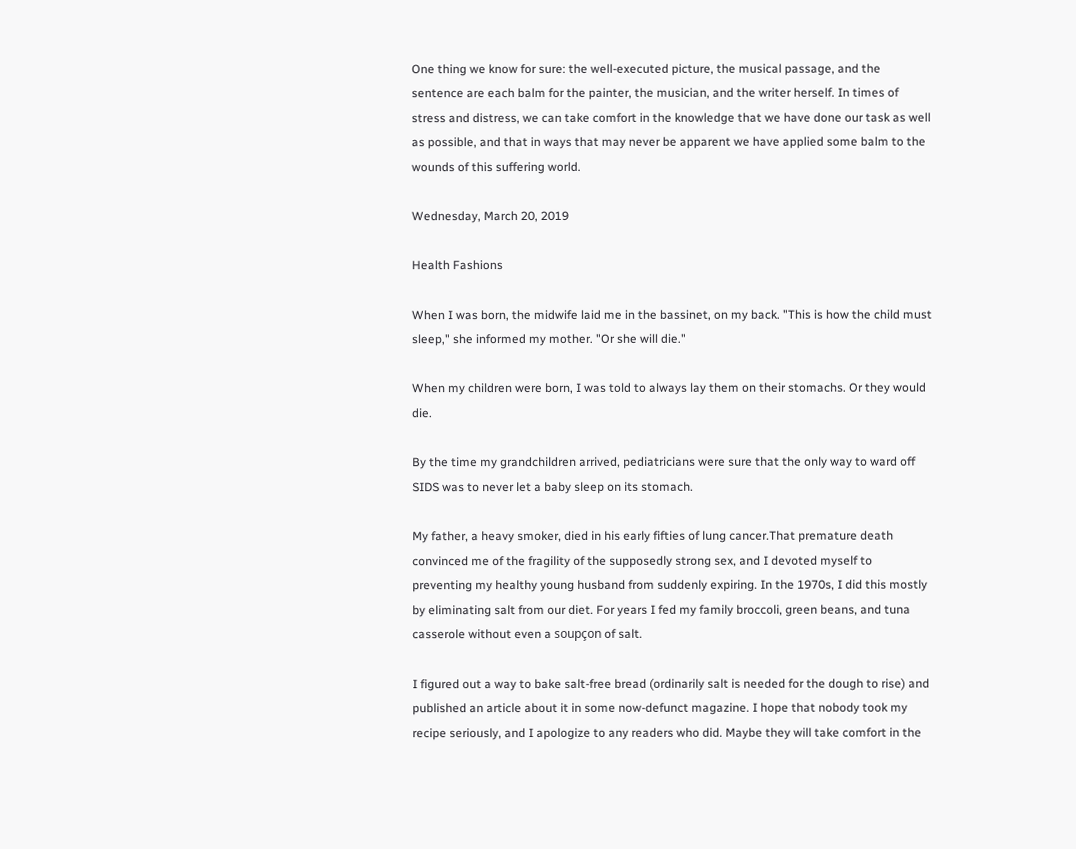One thing we know for sure: the well-executed picture, the musical passage, and the sentence are each balm for the painter, the musician, and the writer herself. In times of stress and distress, we can take comfort in the knowledge that we have done our task as well as possible, and that in ways that may never be apparent we have applied some balm to the wounds of this suffering world.

Wednesday, March 20, 2019

Health Fashions

When I was born, the midwife laid me in the bassinet, on my back. "This is how the child must sleep," she informed my mother. "Or she will die."

When my children were born, I was told to always lay them on their stomachs. Or they would die.

By the time my grandchildren arrived, pediatricians were sure that the only way to ward off SIDS was to never let a baby sleep on its stomach.

My father, a heavy smoker, died in his early fifties of lung cancer.That premature death convinced me of the fragility of the supposedly strong sex, and I devoted myself to preventing my healthy young husband from suddenly expiring. In the 1970s, I did this mostly by eliminating salt from our diet. For years I fed my family broccoli, green beans, and tuna casserole without even a soupçon of salt.

I figured out a way to bake salt-free bread (ordinarily salt is needed for the dough to rise) and published an article about it in some now-defunct magazine. I hope that nobody took my recipe seriously, and I apologize to any readers who did. Maybe they will take comfort in the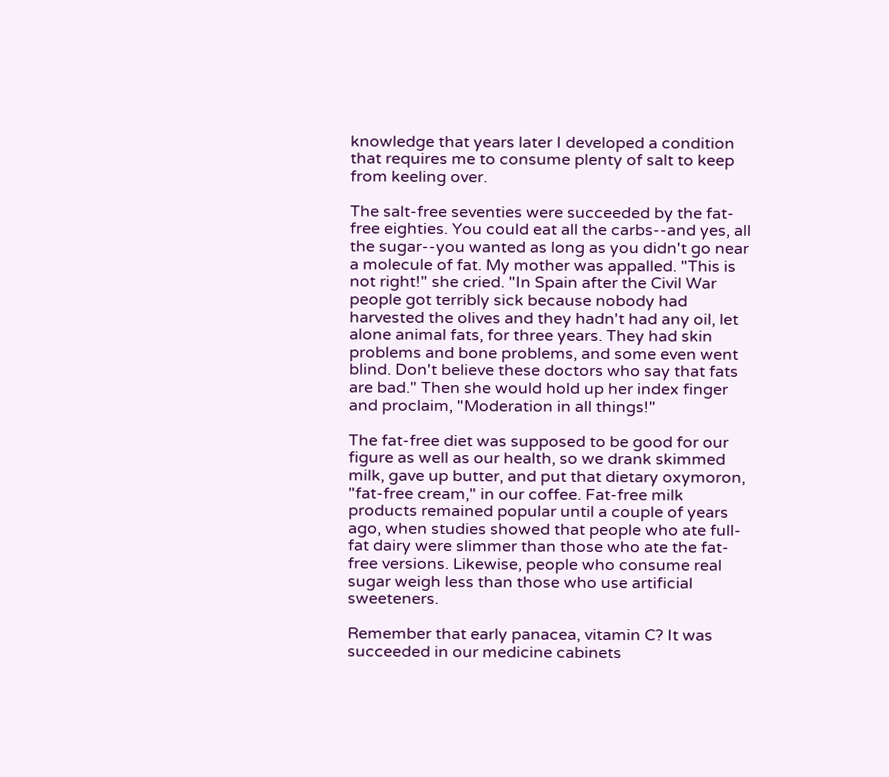knowledge that years later I developed a condition that requires me to consume plenty of salt to keep from keeling over.

The salt-free seventies were succeeded by the fat-free eighties. You could eat all the carbs--and yes, all the sugar--you wanted as long as you didn't go near a molecule of fat. My mother was appalled. "This is not right!" she cried. "In Spain after the Civil War people got terribly sick because nobody had harvested the olives and they hadn't had any oil, let alone animal fats, for three years. They had skin problems and bone problems, and some even went blind. Don't believe these doctors who say that fats are bad." Then she would hold up her index finger and proclaim, "Moderation in all things!"

The fat-free diet was supposed to be good for our figure as well as our health, so we drank skimmed milk, gave up butter, and put that dietary oxymoron, "fat-free cream," in our coffee. Fat-free milk products remained popular until a couple of years ago, when studies showed that people who ate full-fat dairy were slimmer than those who ate the fat-free versions. Likewise, people who consume real sugar weigh less than those who use artificial sweeteners.

Remember that early panacea, vitamin C? It was succeeded in our medicine cabinets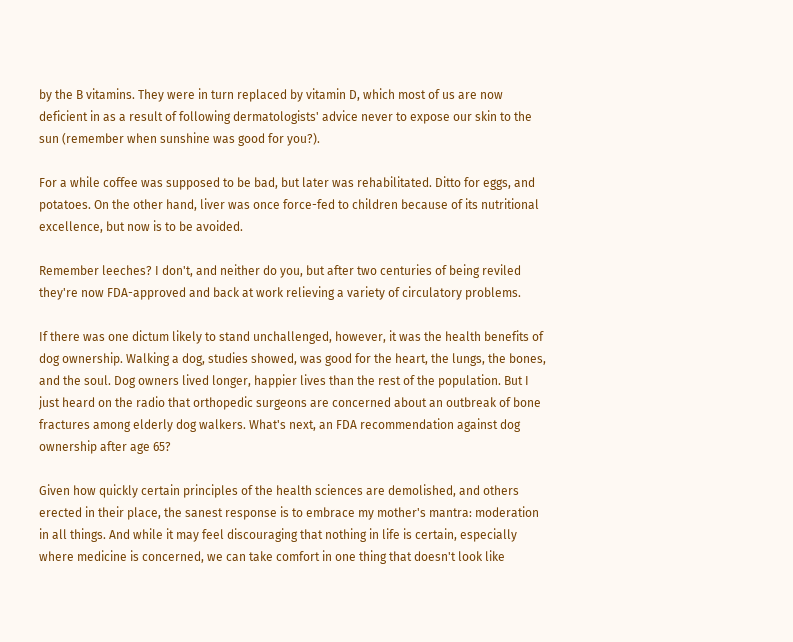by the B vitamins. They were in turn replaced by vitamin D, which most of us are now deficient in as a result of following dermatologists' advice never to expose our skin to the sun (remember when sunshine was good for you?).

For a while coffee was supposed to be bad, but later was rehabilitated. Ditto for eggs, and potatoes. On the other hand, liver was once force-fed to children because of its nutritional excellence, but now is to be avoided.

Remember leeches? I don't, and neither do you, but after two centuries of being reviled they're now FDA-approved and back at work relieving a variety of circulatory problems.

If there was one dictum likely to stand unchallenged, however, it was the health benefits of dog ownership. Walking a dog, studies showed, was good for the heart, the lungs, the bones, and the soul. Dog owners lived longer, happier lives than the rest of the population. But I just heard on the radio that orthopedic surgeons are concerned about an outbreak of bone fractures among elderly dog walkers. What's next, an FDA recommendation against dog ownership after age 65?

Given how quickly certain principles of the health sciences are demolished, and others erected in their place, the sanest response is to embrace my mother's mantra: moderation in all things. And while it may feel discouraging that nothing in life is certain, especially where medicine is concerned, we can take comfort in one thing that doesn't look like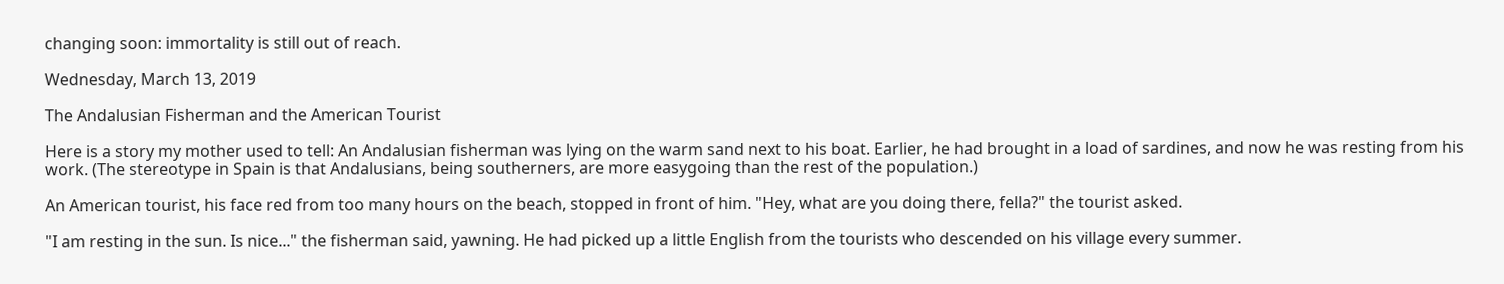changing soon: immortality is still out of reach.

Wednesday, March 13, 2019

The Andalusian Fisherman and the American Tourist

Here is a story my mother used to tell: An Andalusian fisherman was lying on the warm sand next to his boat. Earlier, he had brought in a load of sardines, and now he was resting from his work. (The stereotype in Spain is that Andalusians, being southerners, are more easygoing than the rest of the population.)

An American tourist, his face red from too many hours on the beach, stopped in front of him. "Hey, what are you doing there, fella?" the tourist asked.

"I am resting in the sun. Is nice..." the fisherman said, yawning. He had picked up a little English from the tourists who descended on his village every summer.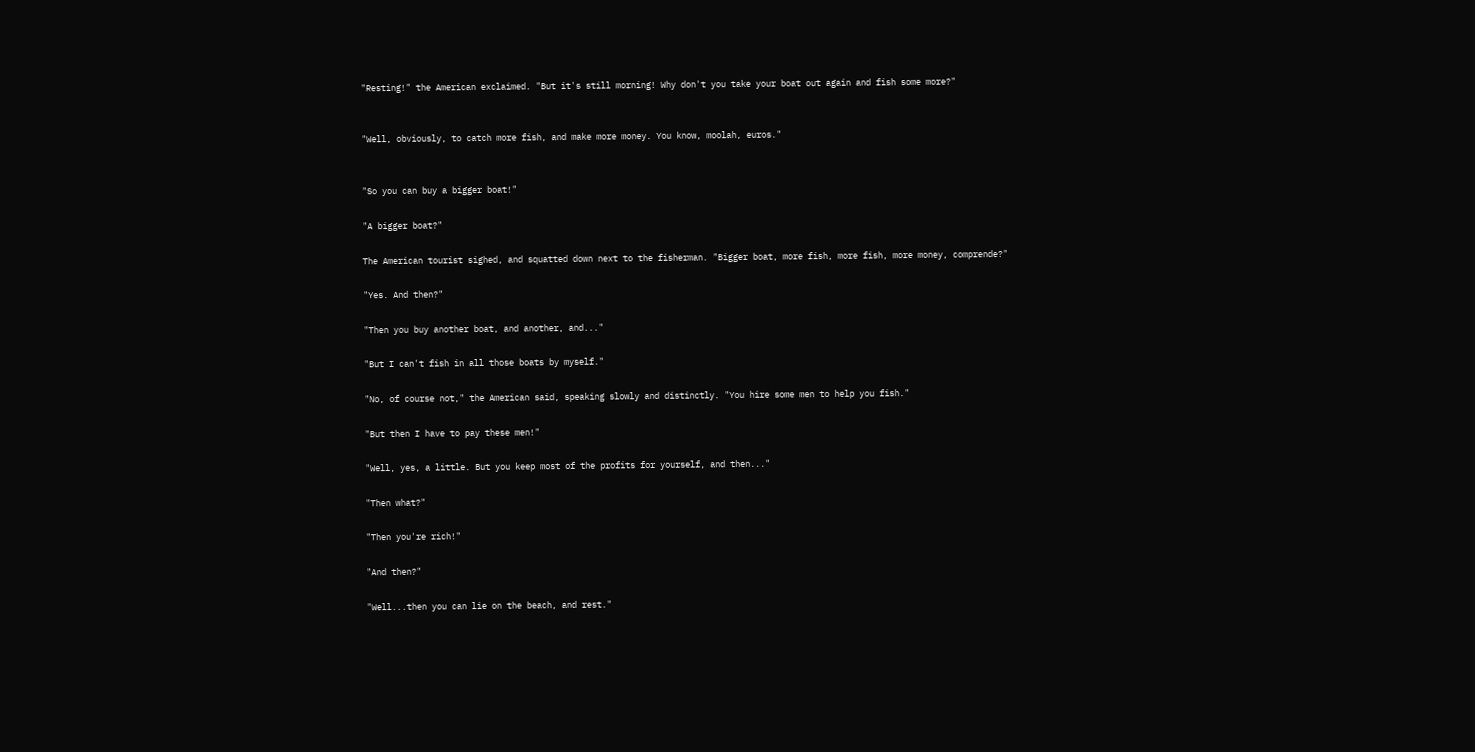"Resting!" the American exclaimed. "But it's still morning! Why don't you take your boat out again and fish some more?"


"Well, obviously, to catch more fish, and make more money. You know, moolah, euros."


"So you can buy a bigger boat!"

"A bigger boat?"

The American tourist sighed, and squatted down next to the fisherman. "Bigger boat, more fish, more fish, more money, comprende?"

"Yes. And then?"

"Then you buy another boat, and another, and..."

"But I can't fish in all those boats by myself."

"No, of course not," the American said, speaking slowly and distinctly. "You hire some men to help you fish."

"But then I have to pay these men!"

"Well, yes, a little. But you keep most of the profits for yourself, and then..."

"Then what?"

"Then you're rich!"

"And then?"

"Well...then you can lie on the beach, and rest."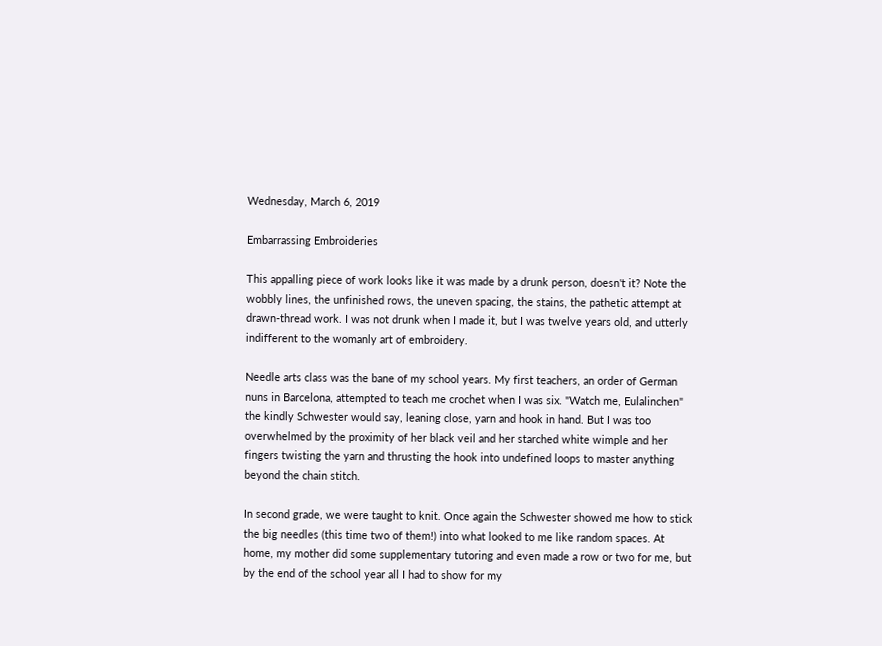Wednesday, March 6, 2019

Embarrassing Embroideries

This appalling piece of work looks like it was made by a drunk person, doesn't it? Note the wobbly lines, the unfinished rows, the uneven spacing, the stains, the pathetic attempt at drawn-thread work. I was not drunk when I made it, but I was twelve years old, and utterly indifferent to the womanly art of embroidery.

Needle arts class was the bane of my school years. My first teachers, an order of German nuns in Barcelona, attempted to teach me crochet when I was six. "Watch me, Eulalinchen" the kindly Schwester would say, leaning close, yarn and hook in hand. But I was too overwhelmed by the proximity of her black veil and her starched white wimple and her fingers twisting the yarn and thrusting the hook into undefined loops to master anything beyond the chain stitch.

In second grade, we were taught to knit. Once again the Schwester showed me how to stick the big needles (this time two of them!) into what looked to me like random spaces. At home, my mother did some supplementary tutoring and even made a row or two for me, but by the end of the school year all I had to show for my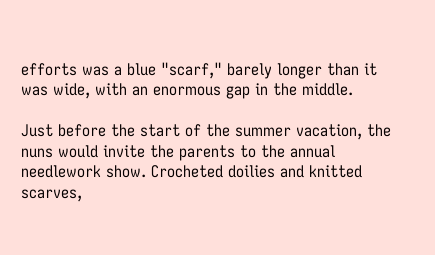efforts was a blue "scarf," barely longer than it was wide, with an enormous gap in the middle.

Just before the start of the summer vacation, the nuns would invite the parents to the annual needlework show. Crocheted doilies and knitted scarves,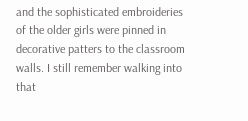and the sophisticated embroideries of the older girls were pinned in decorative patters to the classroom walls. I still remember walking into that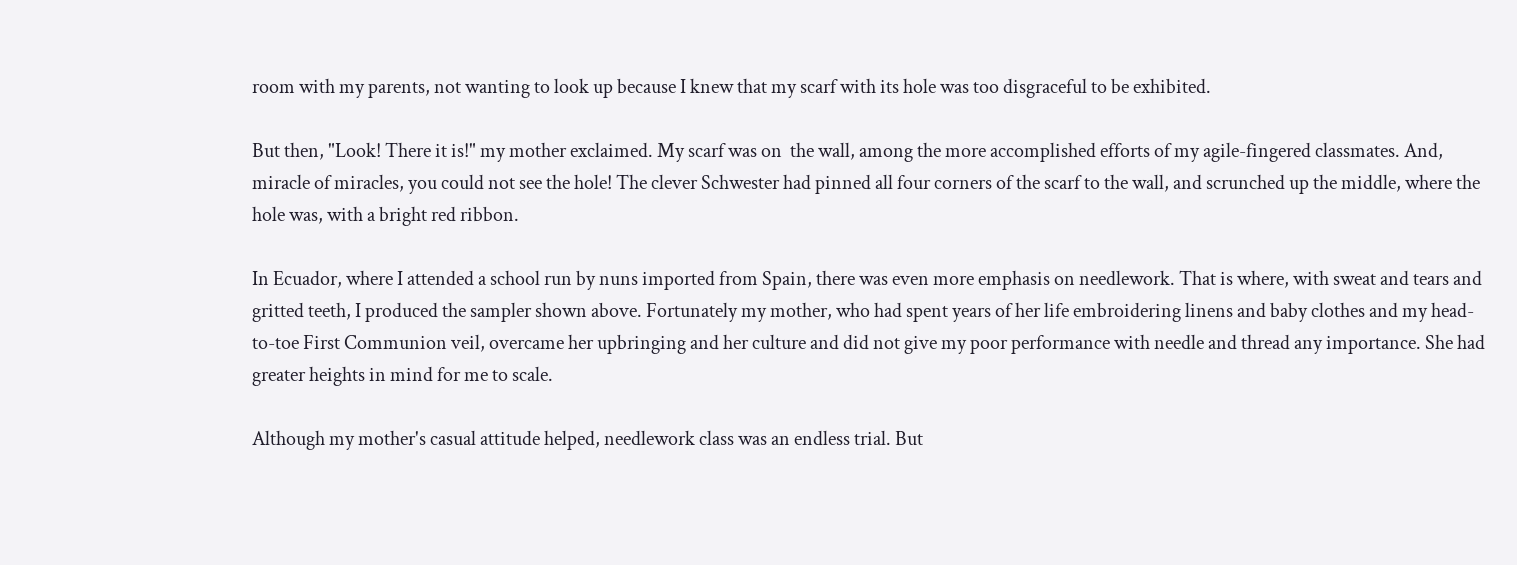room with my parents, not wanting to look up because I knew that my scarf with its hole was too disgraceful to be exhibited.

But then, "Look! There it is!" my mother exclaimed. My scarf was on  the wall, among the more accomplished efforts of my agile-fingered classmates. And, miracle of miracles, you could not see the hole! The clever Schwester had pinned all four corners of the scarf to the wall, and scrunched up the middle, where the hole was, with a bright red ribbon.

In Ecuador, where I attended a school run by nuns imported from Spain, there was even more emphasis on needlework. That is where, with sweat and tears and gritted teeth, I produced the sampler shown above. Fortunately my mother, who had spent years of her life embroidering linens and baby clothes and my head-to-toe First Communion veil, overcame her upbringing and her culture and did not give my poor performance with needle and thread any importance. She had greater heights in mind for me to scale.

Although my mother's casual attitude helped, needlework class was an endless trial. But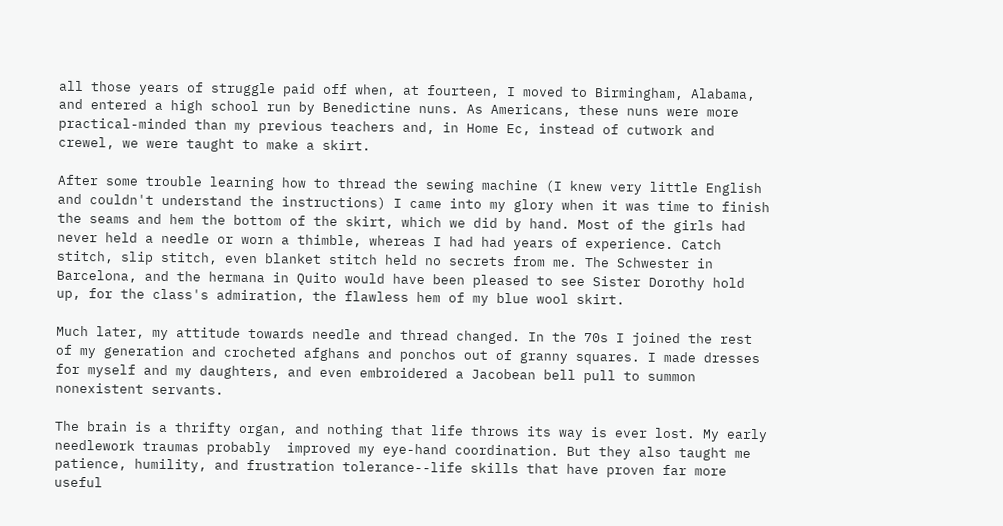all those years of struggle paid off when, at fourteen, I moved to Birmingham, Alabama, and entered a high school run by Benedictine nuns. As Americans, these nuns were more practical-minded than my previous teachers and, in Home Ec, instead of cutwork and crewel, we were taught to make a skirt.

After some trouble learning how to thread the sewing machine (I knew very little English and couldn't understand the instructions) I came into my glory when it was time to finish the seams and hem the bottom of the skirt, which we did by hand. Most of the girls had never held a needle or worn a thimble, whereas I had had years of experience. Catch stitch, slip stitch, even blanket stitch held no secrets from me. The Schwester in Barcelona, and the hermana in Quito would have been pleased to see Sister Dorothy hold up, for the class's admiration, the flawless hem of my blue wool skirt.

Much later, my attitude towards needle and thread changed. In the 70s I joined the rest of my generation and crocheted afghans and ponchos out of granny squares. I made dresses for myself and my daughters, and even embroidered a Jacobean bell pull to summon nonexistent servants.

The brain is a thrifty organ, and nothing that life throws its way is ever lost. My early needlework traumas probably  improved my eye-hand coordination. But they also taught me patience, humility, and frustration tolerance--life skills that have proven far more useful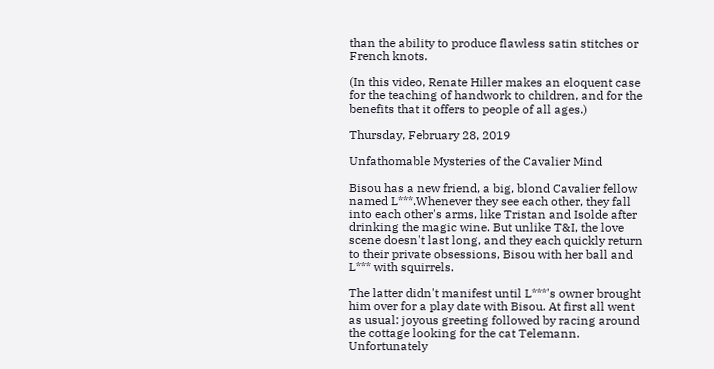than the ability to produce flawless satin stitches or French knots.

(In this video, Renate Hiller makes an eloquent case for the teaching of handwork to children, and for the benefits that it offers to people of all ages.)

Thursday, February 28, 2019

Unfathomable Mysteries of the Cavalier Mind

Bisou has a new friend, a big, blond Cavalier fellow named L***.Whenever they see each other, they fall into each other's arms, like Tristan and Isolde after drinking the magic wine. But unlike T&I, the love scene doesn't last long, and they each quickly return to their private obsessions, Bisou with her ball and L*** with squirrels.

The latter didn't manifest until L***'s owner brought him over for a play date with Bisou. At first all went as usual: joyous greeting followed by racing around the cottage looking for the cat Telemann. Unfortunately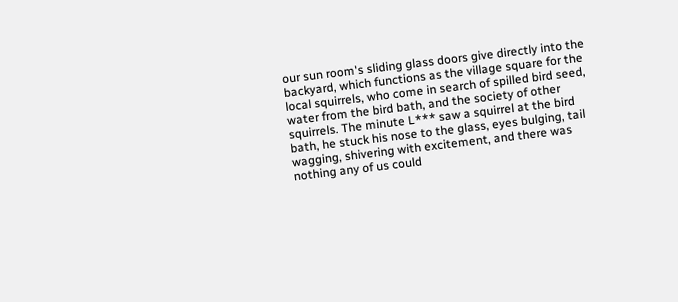our sun room's sliding glass doors give directly into the backyard, which functions as the village square for the local squirrels, who come in search of spilled bird seed, water from the bird bath, and the society of other squirrels. The minute L*** saw a squirrel at the bird bath, he stuck his nose to the glass, eyes bulging, tail wagging, shivering with excitement, and there was nothing any of us could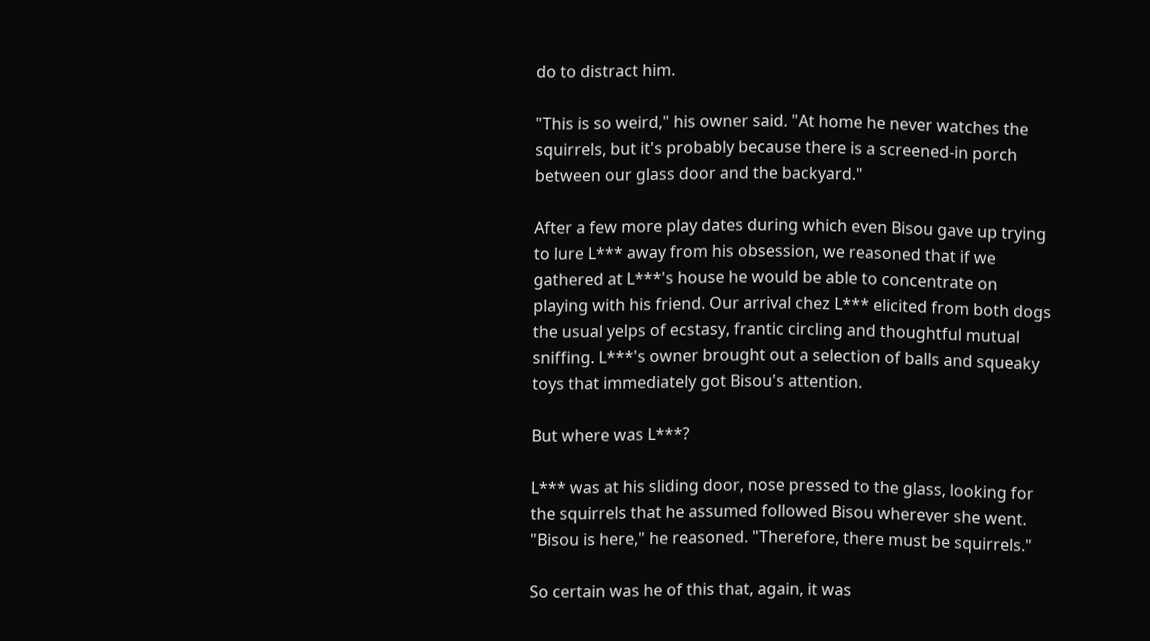do to distract him.

"This is so weird," his owner said. "At home he never watches the squirrels, but it's probably because there is a screened-in porch between our glass door and the backyard."

After a few more play dates during which even Bisou gave up trying to lure L*** away from his obsession, we reasoned that if we gathered at L***'s house he would be able to concentrate on playing with his friend. Our arrival chez L*** elicited from both dogs the usual yelps of ecstasy, frantic circling and thoughtful mutual sniffing. L***'s owner brought out a selection of balls and squeaky toys that immediately got Bisou's attention.

But where was L***?

L*** was at his sliding door, nose pressed to the glass, looking for the squirrels that he assumed followed Bisou wherever she went. "Bisou is here," he reasoned. "Therefore, there must be squirrels."

So certain was he of this that, again, it was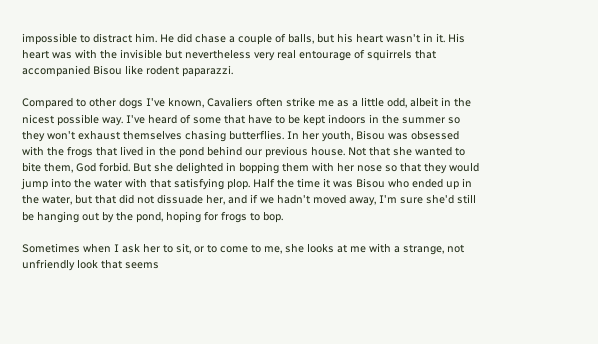impossible to distract him. He did chase a couple of balls, but his heart wasn't in it. His heart was with the invisible but nevertheless very real entourage of squirrels that accompanied Bisou like rodent paparazzi.

Compared to other dogs I've known, Cavaliers often strike me as a little odd, albeit in the nicest possible way. I've heard of some that have to be kept indoors in the summer so they won't exhaust themselves chasing butterflies. In her youth, Bisou was obsessed with the frogs that lived in the pond behind our previous house. Not that she wanted to bite them, God forbid. But she delighted in bopping them with her nose so that they would jump into the water with that satisfying plop. Half the time it was Bisou who ended up in the water, but that did not dissuade her, and if we hadn't moved away, I'm sure she'd still be hanging out by the pond, hoping for frogs to bop.

Sometimes when I ask her to sit, or to come to me, she looks at me with a strange, not unfriendly look that seems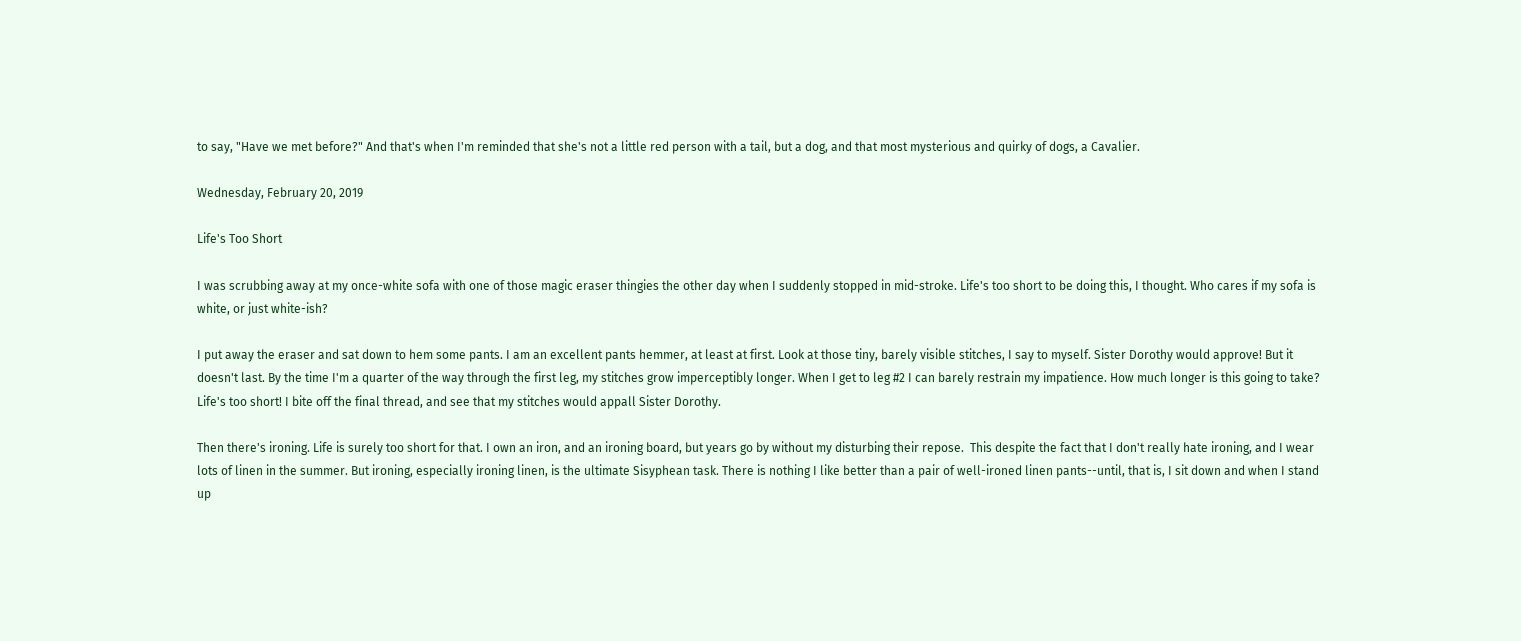to say, "Have we met before?" And that's when I'm reminded that she's not a little red person with a tail, but a dog, and that most mysterious and quirky of dogs, a Cavalier.

Wednesday, February 20, 2019

Life's Too Short

I was scrubbing away at my once-white sofa with one of those magic eraser thingies the other day when I suddenly stopped in mid-stroke. Life's too short to be doing this, I thought. Who cares if my sofa is white, or just white-ish?

I put away the eraser and sat down to hem some pants. I am an excellent pants hemmer, at least at first. Look at those tiny, barely visible stitches, I say to myself. Sister Dorothy would approve! But it doesn't last. By the time I'm a quarter of the way through the first leg, my stitches grow imperceptibly longer. When I get to leg #2 I can barely restrain my impatience. How much longer is this going to take? Life's too short! I bite off the final thread, and see that my stitches would appall Sister Dorothy.

Then there's ironing. Life is surely too short for that. I own an iron, and an ironing board, but years go by without my disturbing their repose.  This despite the fact that I don't really hate ironing, and I wear lots of linen in the summer. But ironing, especially ironing linen, is the ultimate Sisyphean task. There is nothing I like better than a pair of well-ironed linen pants--until, that is, I sit down and when I stand up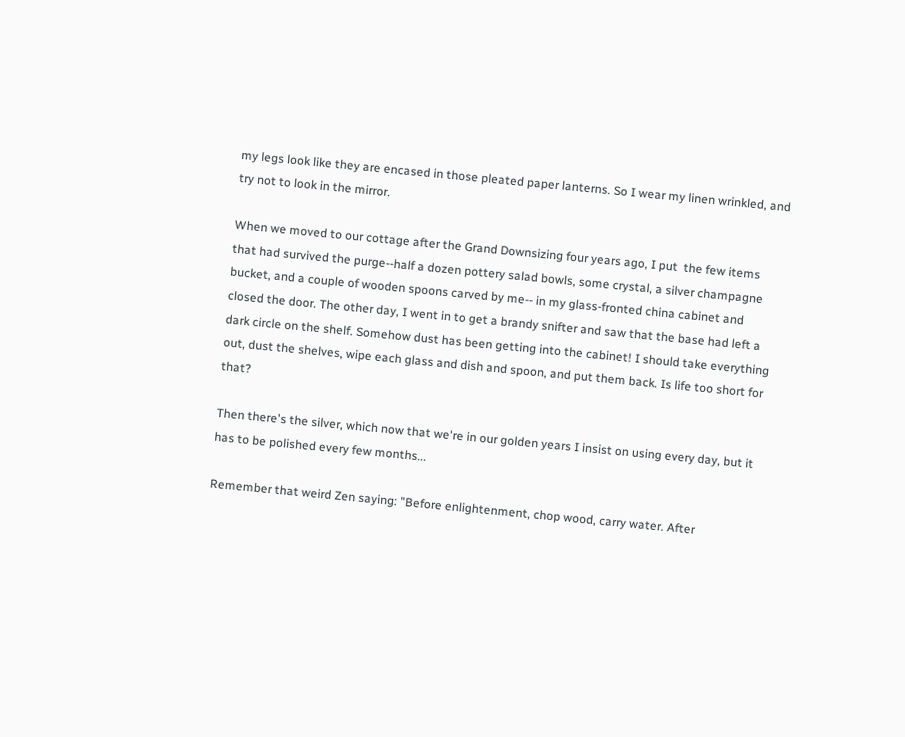my legs look like they are encased in those pleated paper lanterns. So I wear my linen wrinkled, and try not to look in the mirror.

When we moved to our cottage after the Grand Downsizing four years ago, I put  the few items that had survived the purge--half a dozen pottery salad bowls, some crystal, a silver champagne bucket, and a couple of wooden spoons carved by me-- in my glass-fronted china cabinet and closed the door. The other day, I went in to get a brandy snifter and saw that the base had left a dark circle on the shelf. Somehow dust has been getting into the cabinet! I should take everything out, dust the shelves, wipe each glass and dish and spoon, and put them back. Is life too short for that?

Then there's the silver, which now that we're in our golden years I insist on using every day, but it has to be polished every few months...

Remember that weird Zen saying: "Before enlightenment, chop wood, carry water. After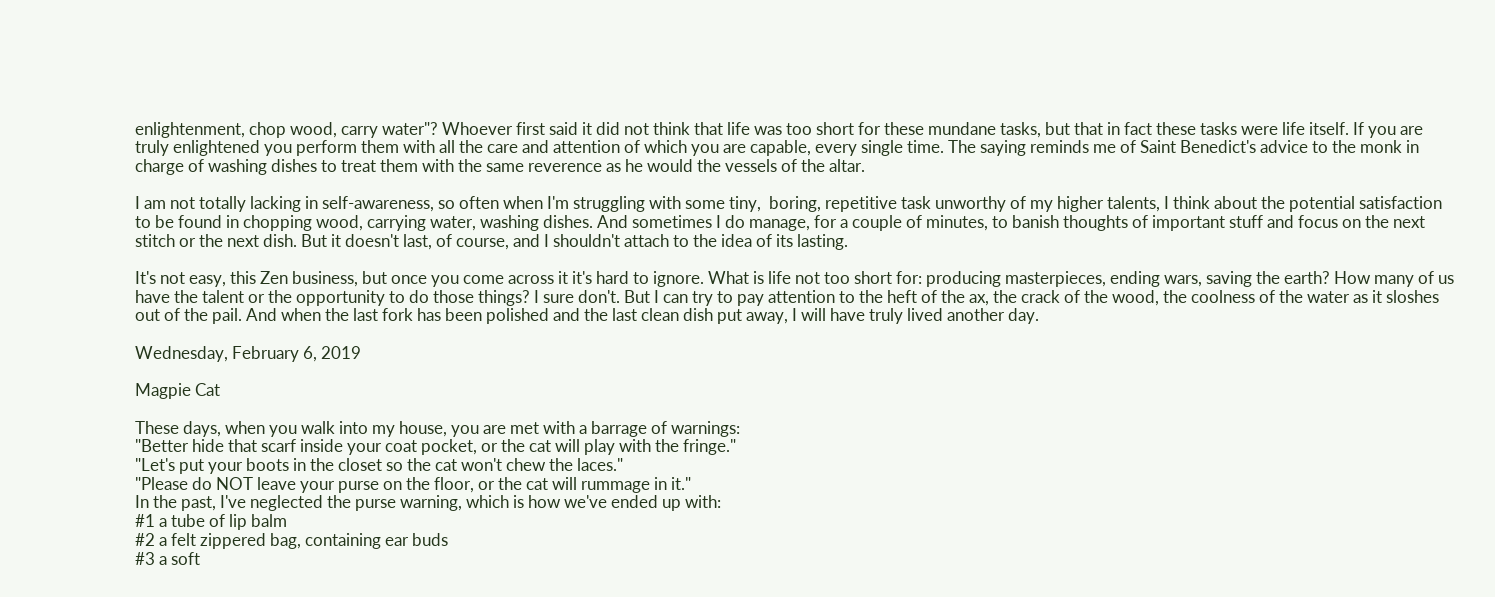enlightenment, chop wood, carry water"? Whoever first said it did not think that life was too short for these mundane tasks, but that in fact these tasks were life itself. If you are truly enlightened you perform them with all the care and attention of which you are capable, every single time. The saying reminds me of Saint Benedict's advice to the monk in charge of washing dishes to treat them with the same reverence as he would the vessels of the altar.

I am not totally lacking in self-awareness, so often when I'm struggling with some tiny,  boring, repetitive task unworthy of my higher talents, I think about the potential satisfaction to be found in chopping wood, carrying water, washing dishes. And sometimes I do manage, for a couple of minutes, to banish thoughts of important stuff and focus on the next stitch or the next dish. But it doesn't last, of course, and I shouldn't attach to the idea of its lasting.

It's not easy, this Zen business, but once you come across it it's hard to ignore. What is life not too short for: producing masterpieces, ending wars, saving the earth? How many of us have the talent or the opportunity to do those things? I sure don't. But I can try to pay attention to the heft of the ax, the crack of the wood, the coolness of the water as it sloshes out of the pail. And when the last fork has been polished and the last clean dish put away, I will have truly lived another day.

Wednesday, February 6, 2019

Magpie Cat

These days, when you walk into my house, you are met with a barrage of warnings:
"Better hide that scarf inside your coat pocket, or the cat will play with the fringe."
"Let's put your boots in the closet so the cat won't chew the laces."
"Please do NOT leave your purse on the floor, or the cat will rummage in it."
In the past, I've neglected the purse warning, which is how we've ended up with:
#1 a tube of lip balm
#2 a felt zippered bag, containing ear buds
#3 a soft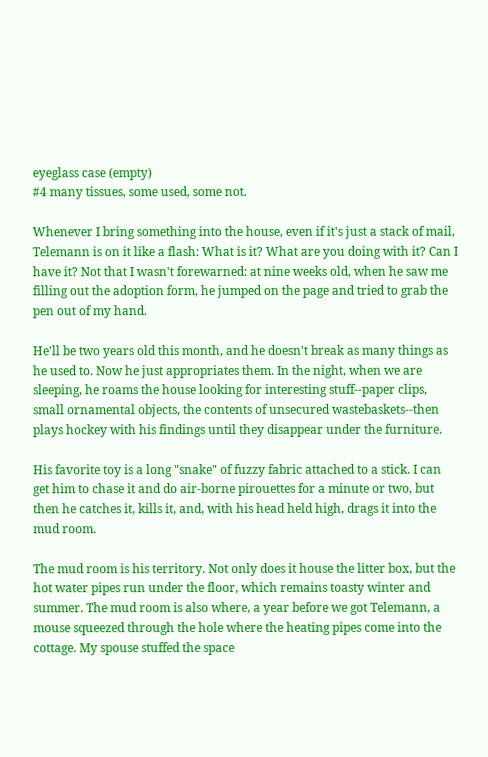eyeglass case (empty)
#4 many tissues, some used, some not.

Whenever I bring something into the house, even if it's just a stack of mail, Telemann is on it like a flash: What is it? What are you doing with it? Can I have it? Not that I wasn't forewarned: at nine weeks old, when he saw me filling out the adoption form, he jumped on the page and tried to grab the pen out of my hand.

He'll be two years old this month, and he doesn't break as many things as he used to. Now he just appropriates them. In the night, when we are sleeping, he roams the house looking for interesting stuff--paper clips, small ornamental objects, the contents of unsecured wastebaskets--then plays hockey with his findings until they disappear under the furniture.

His favorite toy is a long "snake" of fuzzy fabric attached to a stick. I can get him to chase it and do air-borne pirouettes for a minute or two, but then he catches it, kills it, and, with his head held high, drags it into the mud room.

The mud room is his territory. Not only does it house the litter box, but the hot water pipes run under the floor, which remains toasty winter and summer. The mud room is also where, a year before we got Telemann, a mouse squeezed through the hole where the heating pipes come into the cottage. My spouse stuffed the space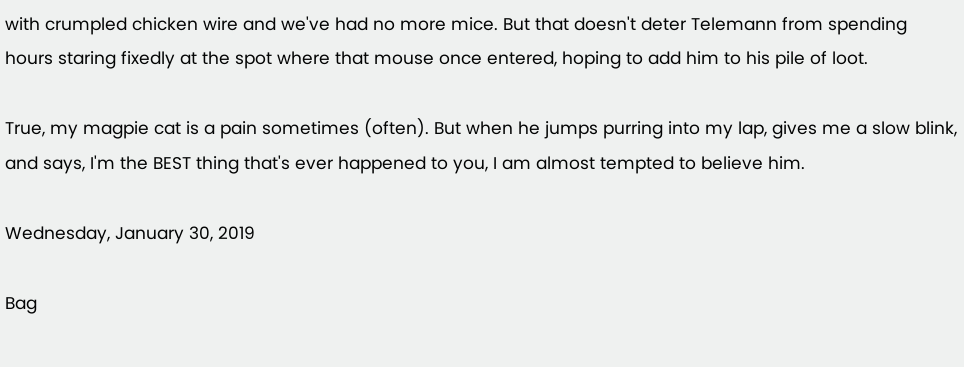with crumpled chicken wire and we've had no more mice. But that doesn't deter Telemann from spending hours staring fixedly at the spot where that mouse once entered, hoping to add him to his pile of loot.

True, my magpie cat is a pain sometimes (often). But when he jumps purring into my lap, gives me a slow blink, and says, I'm the BEST thing that's ever happened to you, I am almost tempted to believe him.

Wednesday, January 30, 2019

Bag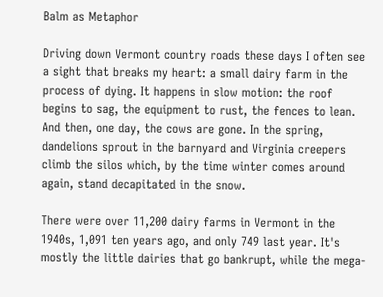Balm as Metaphor

Driving down Vermont country roads these days I often see a sight that breaks my heart: a small dairy farm in the process of dying. It happens in slow motion: the roof begins to sag, the equipment to rust, the fences to lean. And then, one day, the cows are gone. In the spring, dandelions sprout in the barnyard and Virginia creepers climb the silos which, by the time winter comes around again, stand decapitated in the snow.

There were over 11,200 dairy farms in Vermont in the 1940s, 1,091 ten years ago, and only 749 last year. It's mostly the little dairies that go bankrupt, while the mega-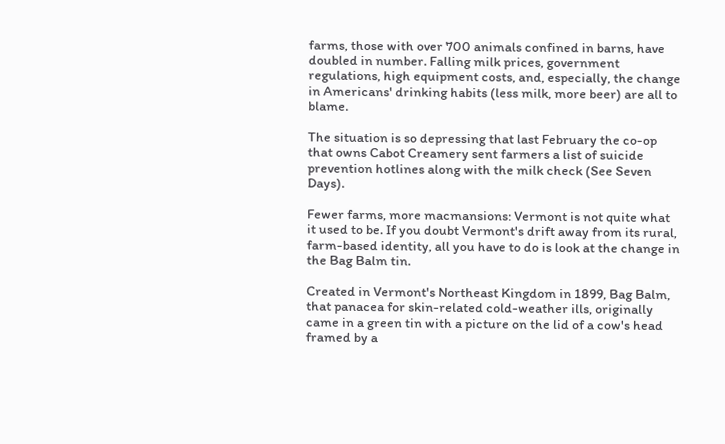farms, those with over 700 animals confined in barns, have doubled in number. Falling milk prices, government regulations, high equipment costs, and, especially, the change in Americans' drinking habits (less milk, more beer) are all to blame.

The situation is so depressing that last February the co-op that owns Cabot Creamery sent farmers a list of suicide prevention hotlines along with the milk check (See Seven Days).

Fewer farms, more macmansions: Vermont is not quite what it used to be. If you doubt Vermont's drift away from its rural, farm-based identity, all you have to do is look at the change in the Bag Balm tin.

Created in Vermont's Northeast Kingdom in 1899, Bag Balm, that panacea for skin-related cold-weather ills, originally came in a green tin with a picture on the lid of a cow's head framed by a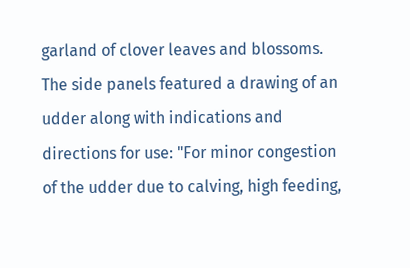garland of clover leaves and blossoms. The side panels featured a drawing of an udder along with indications and directions for use: "For minor congestion of the udder due to calving, high feeding,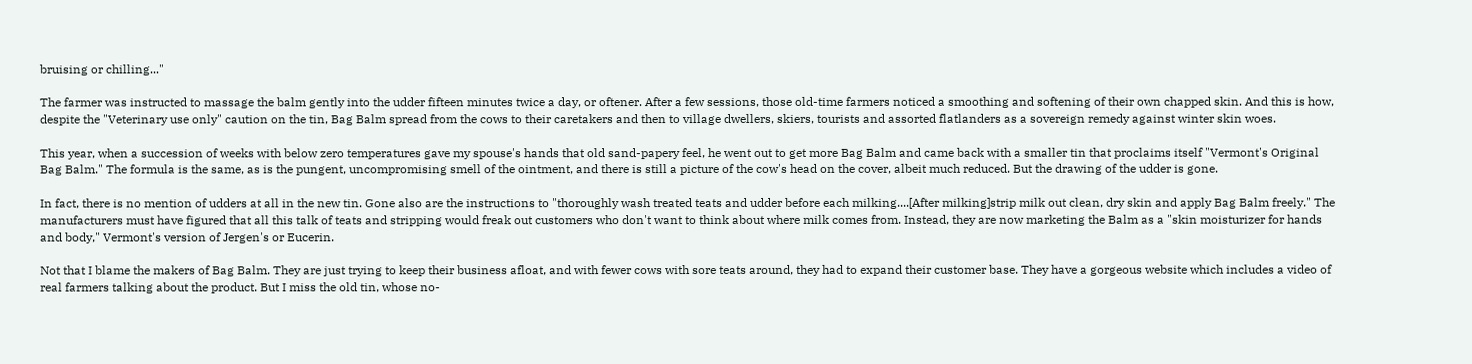bruising or chilling..."

The farmer was instructed to massage the balm gently into the udder fifteen minutes twice a day, or oftener. After a few sessions, those old-time farmers noticed a smoothing and softening of their own chapped skin. And this is how, despite the "Veterinary use only" caution on the tin, Bag Balm spread from the cows to their caretakers and then to village dwellers, skiers, tourists and assorted flatlanders as a sovereign remedy against winter skin woes.

This year, when a succession of weeks with below zero temperatures gave my spouse's hands that old sand-papery feel, he went out to get more Bag Balm and came back with a smaller tin that proclaims itself "Vermont's Original Bag Balm." The formula is the same, as is the pungent, uncompromising smell of the ointment, and there is still a picture of the cow's head on the cover, albeit much reduced. But the drawing of the udder is gone.

In fact, there is no mention of udders at all in the new tin. Gone also are the instructions to "thoroughly wash treated teats and udder before each milking....[After milking]strip milk out clean, dry skin and apply Bag Balm freely." The manufacturers must have figured that all this talk of teats and stripping would freak out customers who don't want to think about where milk comes from. Instead, they are now marketing the Balm as a "skin moisturizer for hands and body," Vermont's version of Jergen's or Eucerin.

Not that I blame the makers of Bag Balm. They are just trying to keep their business afloat, and with fewer cows with sore teats around, they had to expand their customer base. They have a gorgeous website which includes a video of real farmers talking about the product. But I miss the old tin, whose no-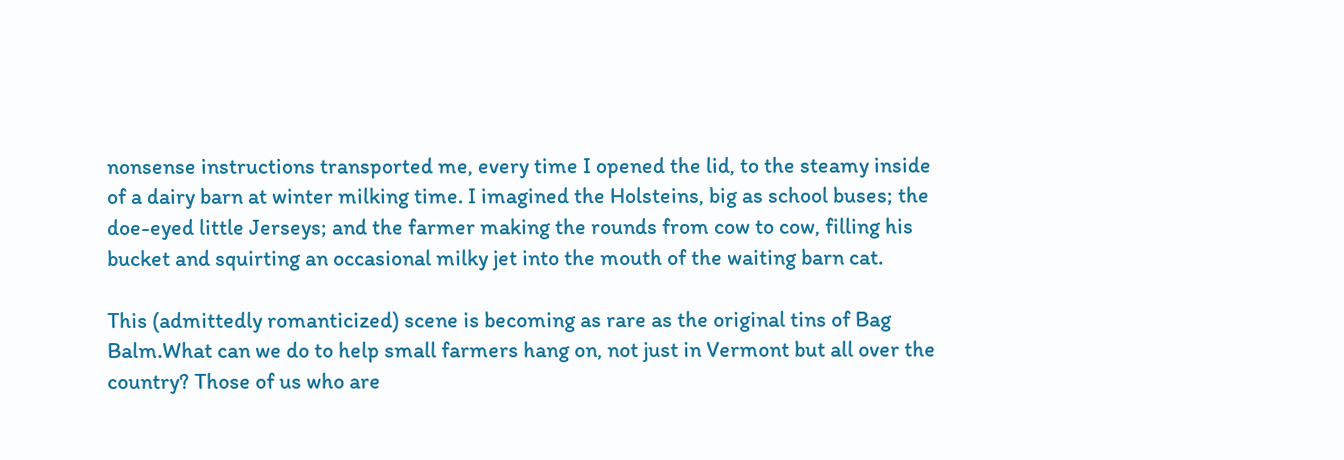nonsense instructions transported me, every time I opened the lid, to the steamy inside of a dairy barn at winter milking time. I imagined the Holsteins, big as school buses; the doe-eyed little Jerseys; and the farmer making the rounds from cow to cow, filling his bucket and squirting an occasional milky jet into the mouth of the waiting barn cat.

This (admittedly romanticized) scene is becoming as rare as the original tins of Bag Balm.What can we do to help small farmers hang on, not just in Vermont but all over the country? Those of us who are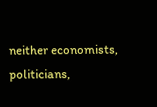neither economists, politicians,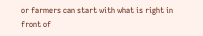or farmers can start with what is right in front of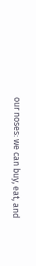our noses: we can buy, eat, and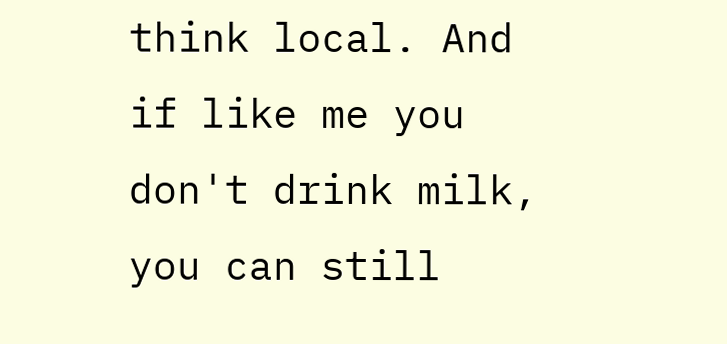think local. And if like me you don't drink milk, you can still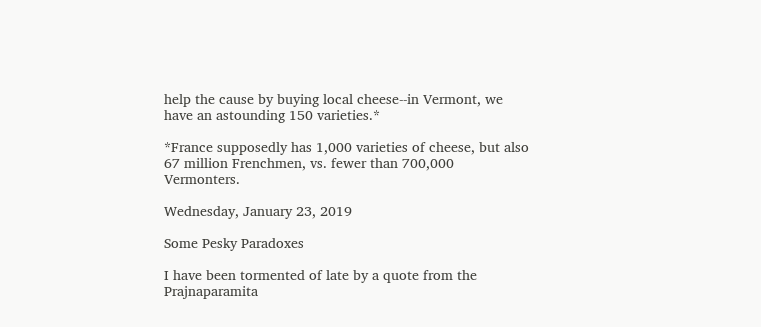help the cause by buying local cheese--in Vermont, we have an astounding 150 varieties.*

*France supposedly has 1,000 varieties of cheese, but also 67 million Frenchmen, vs. fewer than 700,000 Vermonters.

Wednesday, January 23, 2019

Some Pesky Paradoxes

I have been tormented of late by a quote from the Prajnaparamita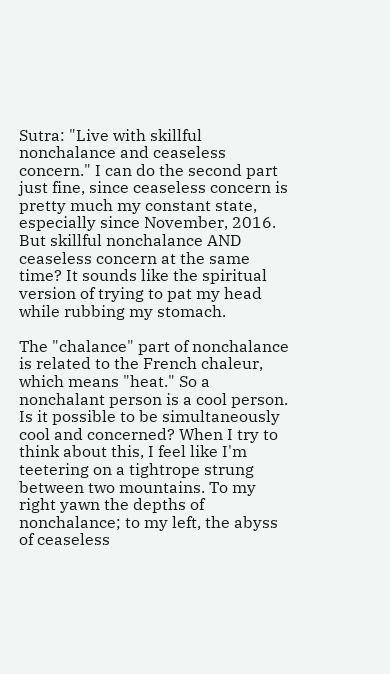Sutra: "Live with skillful nonchalance and ceaseless concern." I can do the second part just fine, since ceaseless concern is pretty much my constant state, especially since November, 2016. But skillful nonchalance AND ceaseless concern at the same time? It sounds like the spiritual version of trying to pat my head while rubbing my stomach.

The "chalance" part of nonchalance is related to the French chaleur, which means "heat." So a nonchalant person is a cool person. Is it possible to be simultaneously cool and concerned? When I try to think about this, I feel like I'm teetering on a tightrope strung between two mountains. To my right yawn the depths of nonchalance; to my left, the abyss of ceaseless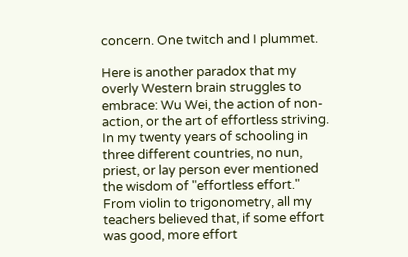concern. One twitch and I plummet.

Here is another paradox that my overly Western brain struggles to embrace: Wu Wei, the action of non-action, or the art of effortless striving. In my twenty years of schooling in three different countries, no nun, priest, or lay person ever mentioned the wisdom of "effortless effort." From violin to trigonometry, all my teachers believed that, if some effort was good, more effort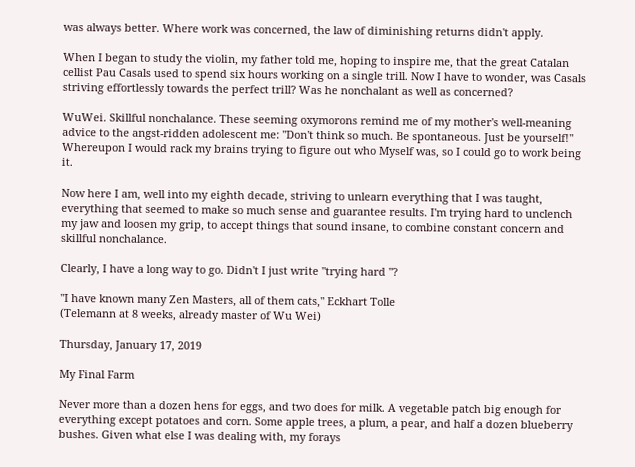was always better. Where work was concerned, the law of diminishing returns didn't apply.

When I began to study the violin, my father told me, hoping to inspire me, that the great Catalan cellist Pau Casals used to spend six hours working on a single trill. Now I have to wonder, was Casals striving effortlessly towards the perfect trill? Was he nonchalant as well as concerned?

WuWei. Skillful nonchalance. These seeming oxymorons remind me of my mother's well-meaning advice to the angst-ridden adolescent me: "Don't think so much. Be spontaneous. Just be yourself!" Whereupon I would rack my brains trying to figure out who Myself was, so I could go to work being it.

Now here I am, well into my eighth decade, striving to unlearn everything that I was taught, everything that seemed to make so much sense and guarantee results. I'm trying hard to unclench my jaw and loosen my grip, to accept things that sound insane, to combine constant concern and skillful nonchalance.

Clearly, I have a long way to go. Didn't I just write "trying hard "?

"I have known many Zen Masters, all of them cats," Eckhart Tolle
(Telemann at 8 weeks, already master of Wu Wei)

Thursday, January 17, 2019

My Final Farm

Never more than a dozen hens for eggs, and two does for milk. A vegetable patch big enough for everything except potatoes and corn. Some apple trees, a plum, a pear, and half a dozen blueberry bushes. Given what else I was dealing with, my forays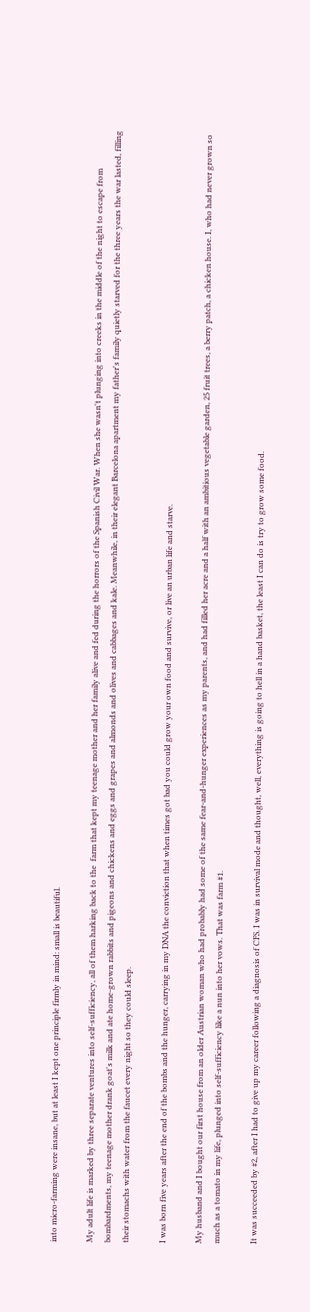into micro-farming were insane, but at least I kept one principle firmly in mind: small is beautiful.

My adult life is marked by three separate ventures into self-sufficiency, all of them harking back to the  farm that kept my teenage mother and her family alive and fed during the horrors of the Spanish Civil War. When she wasn't plunging into creeks in the middle of the night to escape from bombardments, my teenage mother drank goat's milk and ate home-grown rabbits and pigeons and chickens and eggs and grapes and almonds and olives and cabbages and kale. Meanwhile, in their elegant Barcelona apartment my father's family quietly starved for the three years the war lasted, filling their stomachs with water from the faucet every night so they could sleep.

I was born five years after the end of the bombs and the hunger, carrying in my DNA the conviction that when times got bad you could grow your own food and survive, or live an urban life and starve.

My husband and I bought our first house from an older Austrian woman who had probably had some of the same fear-and-hunger experiences as my parents, and had filled her acre and a half with an ambitious vegetable garden, 25 fruit trees, a berry patch, a chicken house. I, who had never grown so much as a tomato in my life, plunged into self-sufficiency like a nun into her vows. That was farm #1.

It was succeeded by #2, after I had to give up my career following a diagnosis of CFS. I was in survival mode and thought, well, everything is going to hell in a hand basket, the least I can do is try to grow some food.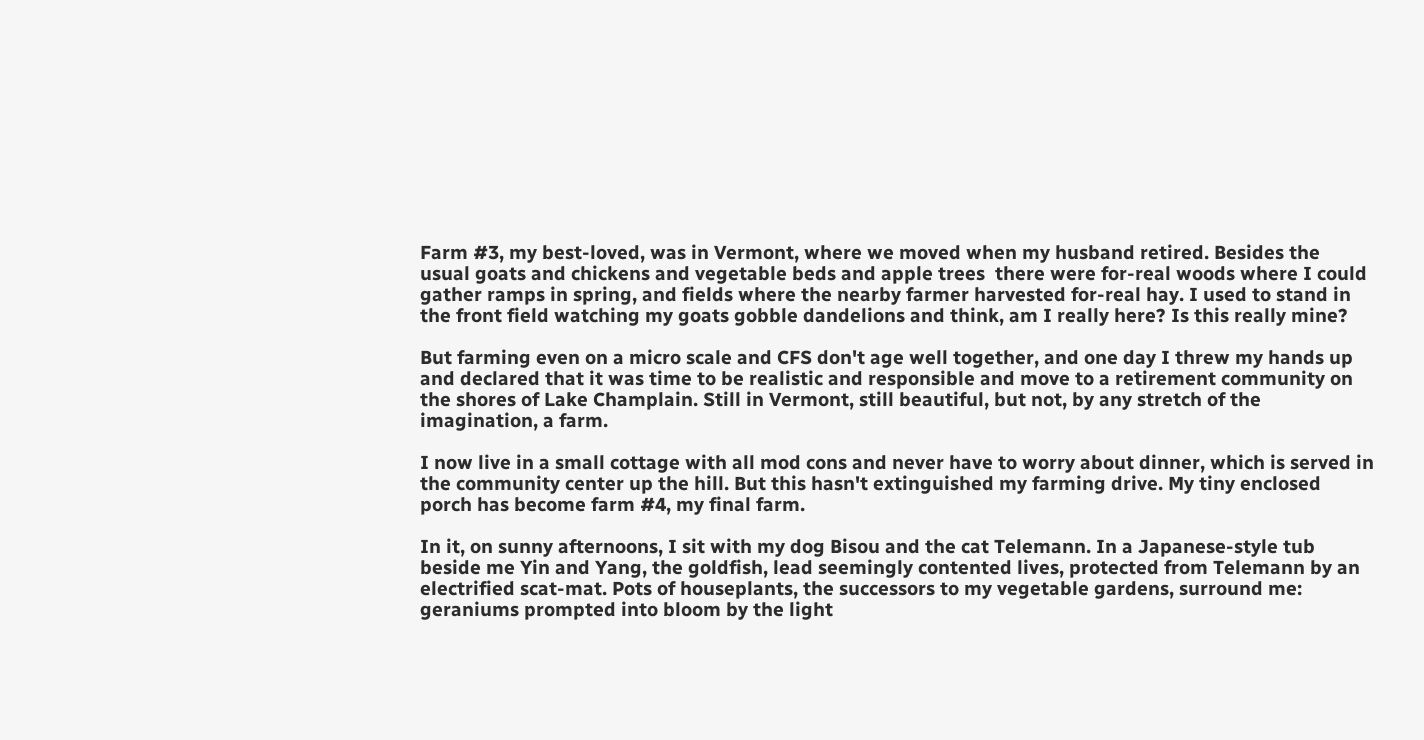Farm #3, my best-loved, was in Vermont, where we moved when my husband retired. Besides the usual goats and chickens and vegetable beds and apple trees  there were for-real woods where I could gather ramps in spring, and fields where the nearby farmer harvested for-real hay. I used to stand in the front field watching my goats gobble dandelions and think, am I really here? Is this really mine?

But farming even on a micro scale and CFS don't age well together, and one day I threw my hands up and declared that it was time to be realistic and responsible and move to a retirement community on the shores of Lake Champlain. Still in Vermont, still beautiful, but not, by any stretch of the imagination, a farm.

I now live in a small cottage with all mod cons and never have to worry about dinner, which is served in the community center up the hill. But this hasn't extinguished my farming drive. My tiny enclosed porch has become farm #4, my final farm.

In it, on sunny afternoons, I sit with my dog Bisou and the cat Telemann. In a Japanese-style tub beside me Yin and Yang, the goldfish, lead seemingly contented lives, protected from Telemann by an electrified scat-mat. Pots of houseplants, the successors to my vegetable gardens, surround me: geraniums prompted into bloom by the light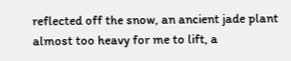reflected off the snow, an ancient jade plant almost too heavy for me to lift, a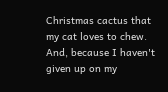Christmas cactus that my cat loves to chew. And, because I haven't given up on my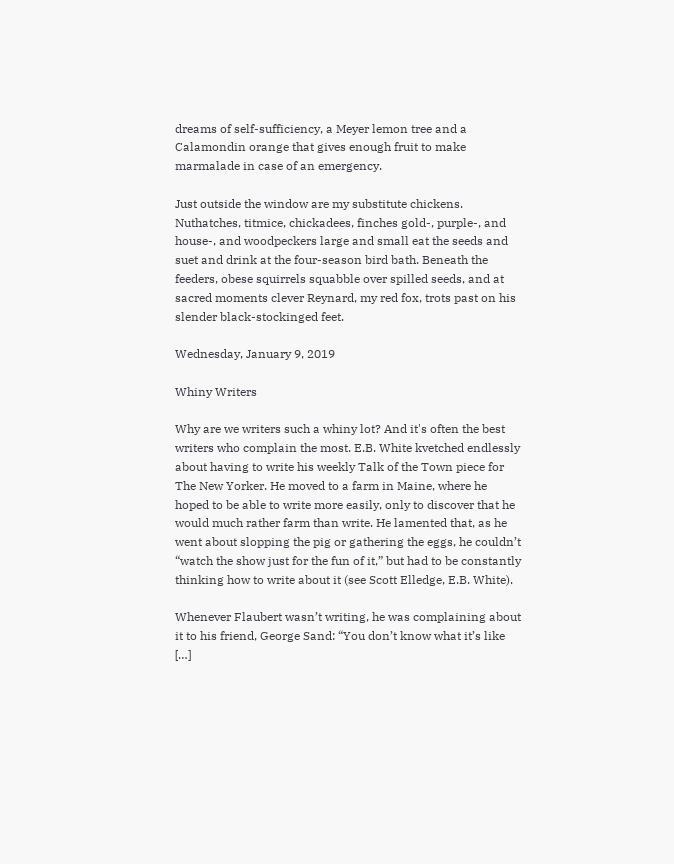dreams of self-sufficiency, a Meyer lemon tree and a Calamondin orange that gives enough fruit to make marmalade in case of an emergency.

Just outside the window are my substitute chickens.  Nuthatches, titmice, chickadees, finches gold-, purple-, and house-, and woodpeckers large and small eat the seeds and suet and drink at the four-season bird bath. Beneath the feeders, obese squirrels squabble over spilled seeds, and at sacred moments clever Reynard, my red fox, trots past on his slender black-stockinged feet.

Wednesday, January 9, 2019

Whiny Writers

Why are we writers such a whiny lot? And it's often the best writers who complain the most. E.B. White kvetched endlessly about having to write his weekly Talk of the Town piece for The New Yorker. He moved to a farm in Maine, where he hoped to be able to write more easily, only to discover that he would much rather farm than write. He lamented that, as he went about slopping the pig or gathering the eggs, he couldn’t “watch the show just for the fun of it,” but had to be constantly thinking how to write about it (see Scott Elledge, E.B. White).

Whenever Flaubert wasn’t writing, he was complaining about it to his friend, George Sand: “You don’t know what it’s like […]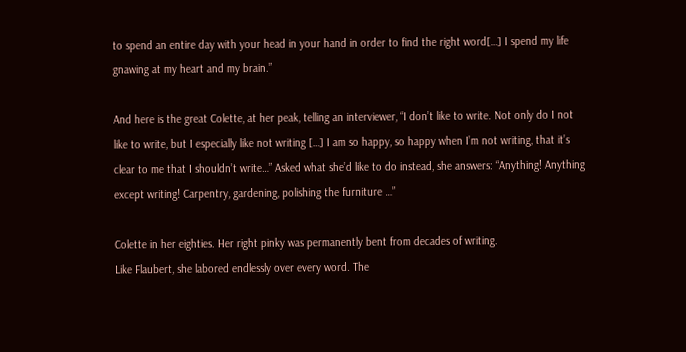to spend an entire day with your head in your hand in order to find the right word[…] I spend my life gnawing at my heart and my brain.”

And here is the great Colette, at her peak, telling an interviewer, “I don’t like to write. Not only do I not like to write, but I especially like not writing […] I am so happy, so happy when I’m not writing, that it’s clear to me that I shouldn’t write…” Asked what she’d like to do instead, she answers: “Anything! Anything except writing! Carpentry, gardening, polishing the furniture …”

Colette in her eighties. Her right pinky was permanently bent from decades of writing.
Like Flaubert, she labored endlessly over every word. The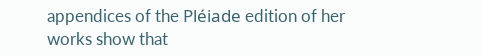appendices of the Pléiade edition of her works show that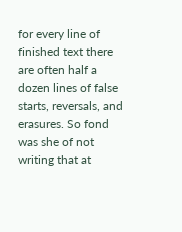for every line of finished text there are often half a dozen lines of false starts, reversals, and erasures. So fond was she of not writing that at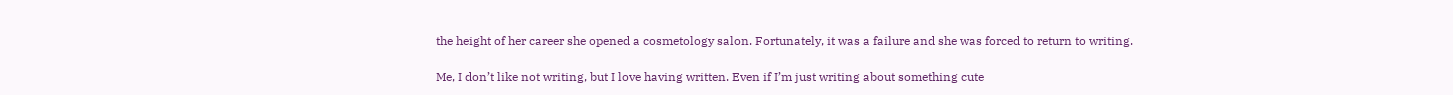the height of her career she opened a cosmetology salon. Fortunately, it was a failure and she was forced to return to writing.

Me, I don’t like not writing, but I love having written. Even if I’m just writing about something cute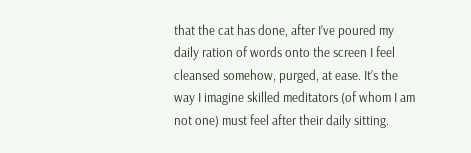that the cat has done, after I’ve poured my daily ration of words onto the screen I feel cleansed somehow, purged, at ease. It’s the way I imagine skilled meditators (of whom I am not one) must feel after their daily sitting.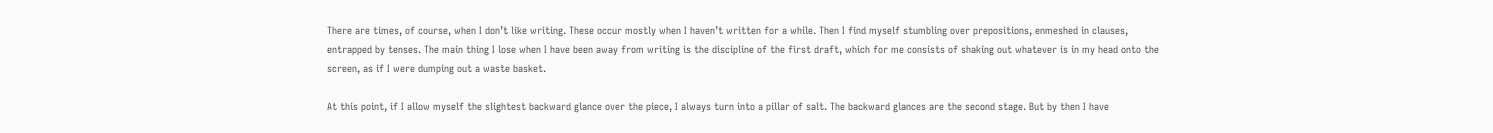There are times, of course, when I don’t like writing. These occur mostly when I haven’t written for a while. Then I find myself stumbling over prepositions, enmeshed in clauses, entrapped by tenses. The main thing I lose when I have been away from writing is the discipline of the first draft, which for me consists of shaking out whatever is in my head onto the screen, as if I were dumping out a waste basket.

At this point, if I allow myself the slightest backward glance over the piece, I always turn into a pillar of salt. The backward glances are the second stage. But by then I have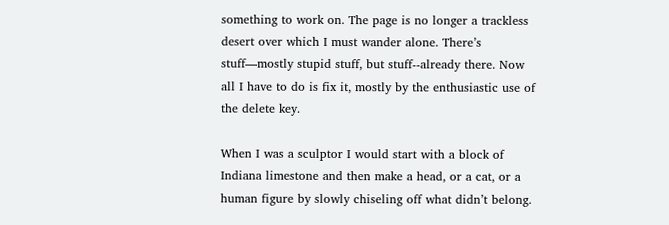something to work on. The page is no longer a trackless desert over which I must wander alone. There’s stuff—mostly stupid stuff, but stuff--already there. Now all I have to do is fix it, mostly by the enthusiastic use of the delete key.

When I was a sculptor I would start with a block of Indiana limestone and then make a head, or a cat, or a human figure by slowly chiseling off what didn’t belong.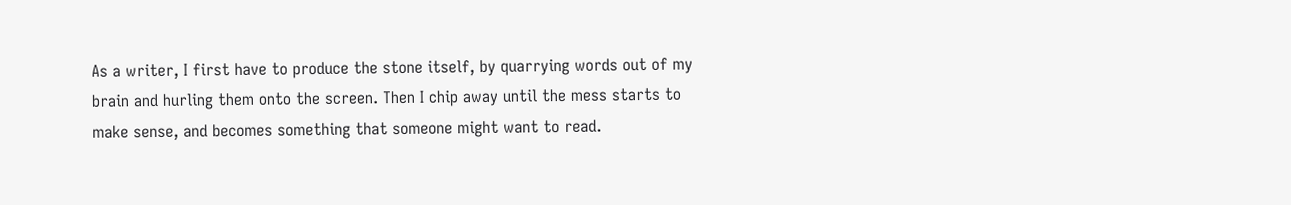As a writer, I first have to produce the stone itself, by quarrying words out of my brain and hurling them onto the screen. Then I chip away until the mess starts to make sense, and becomes something that someone might want to read.